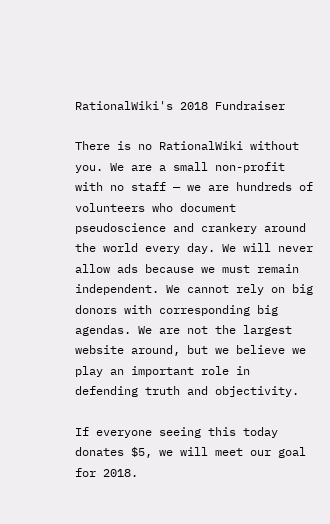RationalWiki's 2018 Fundraiser

There is no RationalWiki without you. We are a small non-profit with no staff — we are hundreds of volunteers who document pseudoscience and crankery around the world every day. We will never allow ads because we must remain independent. We cannot rely on big donors with corresponding big agendas. We are not the largest website around, but we believe we play an important role in defending truth and objectivity.

If everyone seeing this today donates $5, we will meet our goal for 2018.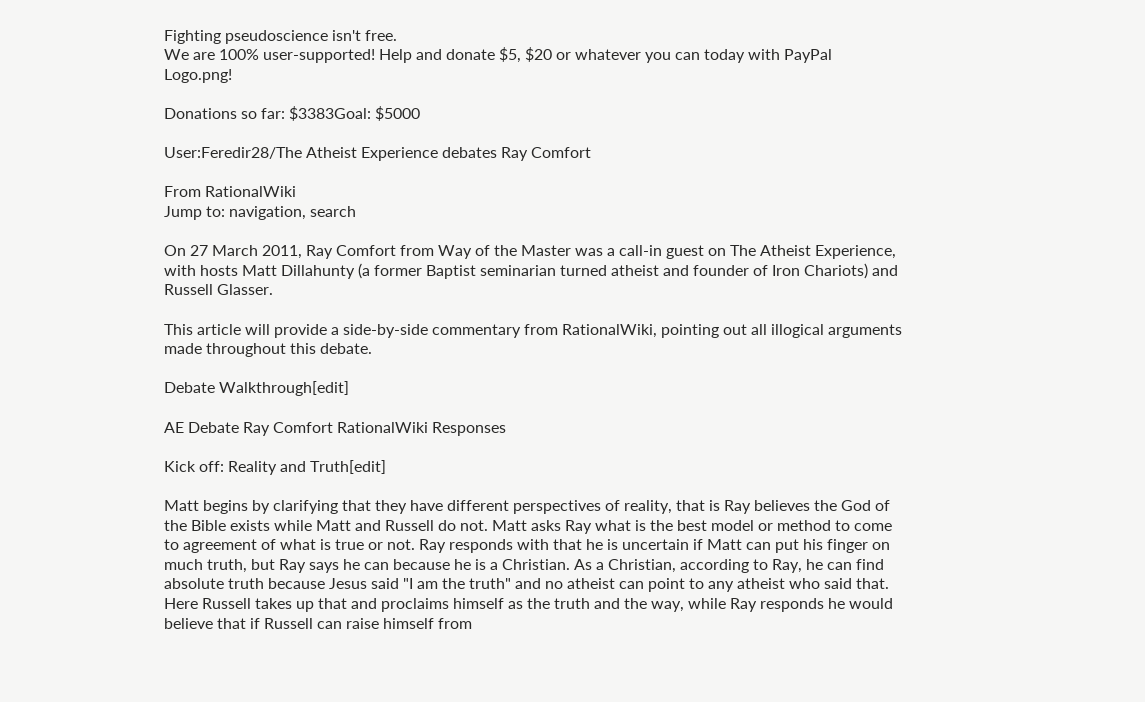Fighting pseudoscience isn't free.
We are 100% user-supported! Help and donate $5, $20 or whatever you can today with PayPal Logo.png!

Donations so far: $3383Goal: $5000

User:Feredir28/The Atheist Experience debates Ray Comfort

From RationalWiki
Jump to: navigation, search

On 27 March 2011, Ray Comfort from Way of the Master was a call-in guest on The Atheist Experience, with hosts Matt Dillahunty (a former Baptist seminarian turned atheist and founder of Iron Chariots) and Russell Glasser.

This article will provide a side-by-side commentary from RationalWiki, pointing out all illogical arguments made throughout this debate.

Debate Walkthrough[edit]

AE Debate Ray Comfort RationalWiki Responses

Kick off: Reality and Truth[edit]

Matt begins by clarifying that they have different perspectives of reality, that is Ray believes the God of the Bible exists while Matt and Russell do not. Matt asks Ray what is the best model or method to come to agreement of what is true or not. Ray responds with that he is uncertain if Matt can put his finger on much truth, but Ray says he can because he is a Christian. As a Christian, according to Ray, he can find absolute truth because Jesus said "I am the truth" and no atheist can point to any atheist who said that. Here Russell takes up that and proclaims himself as the truth and the way, while Ray responds he would believe that if Russell can raise himself from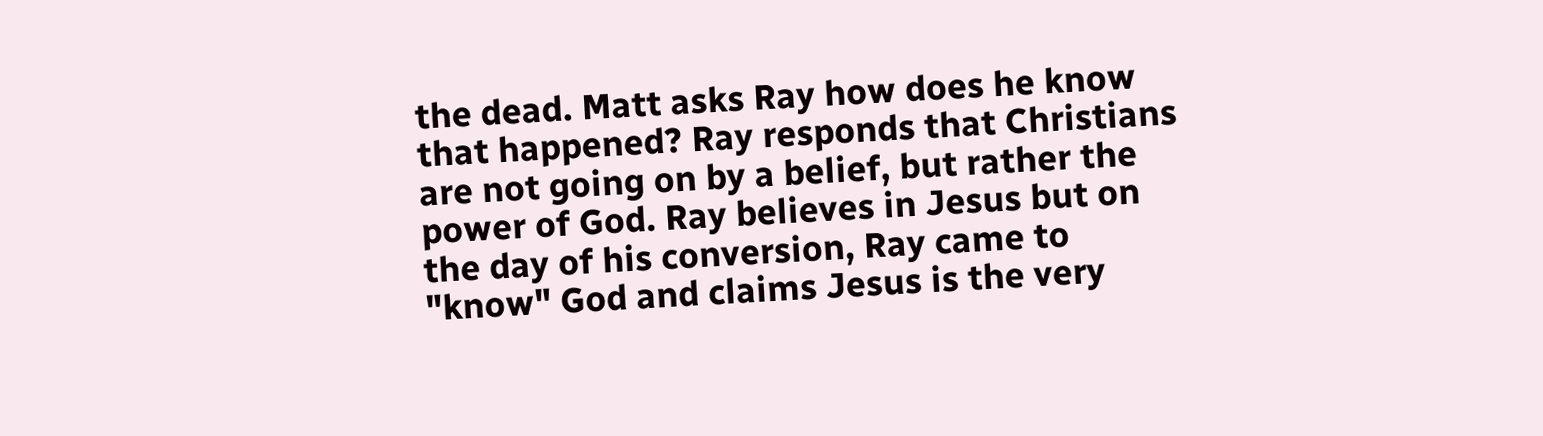the dead. Matt asks Ray how does he know that happened? Ray responds that Christians are not going on by a belief, but rather the power of God. Ray believes in Jesus but on the day of his conversion, Ray came to "know" God and claims Jesus is the very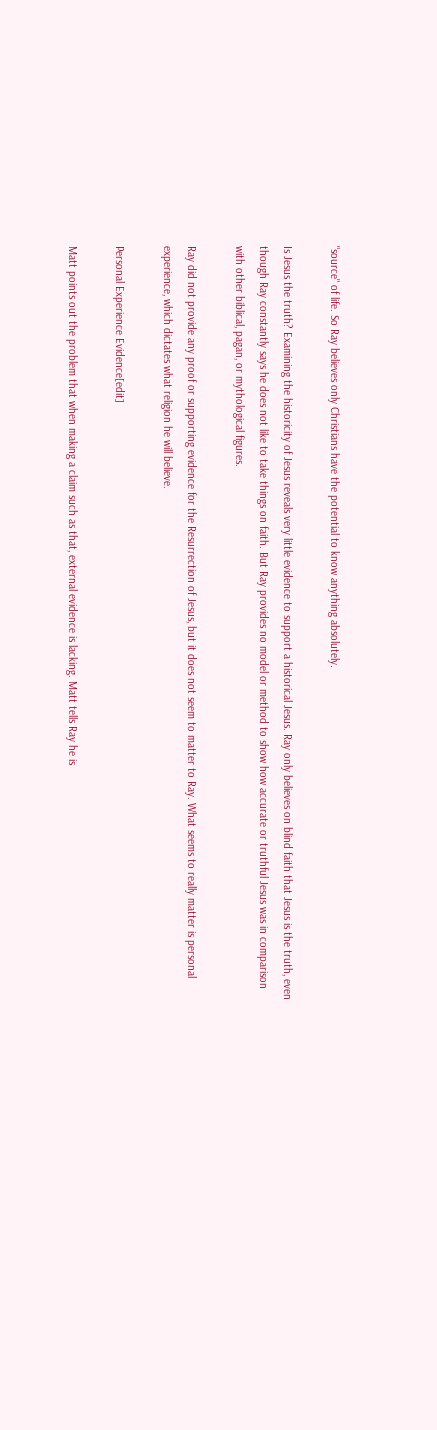"source" of life. So Ray believes only Christians have the potential to know anything absolutely.

Is Jesus the truth? Examining the historicity of Jesus reveals very little evidence to support a historical Jesus. Ray only believes on blind faith that Jesus is the truth, even though Ray constantly says he does not like to take things on faith. But Ray provides no model or method to show how accurate or truthful Jesus was in comparison with other biblical, pagan, or mythological figures.

Ray did not provide any proof or supporting evidence for the Resurrection of Jesus, but it does not seem to matter to Ray. What seems to really matter is personal experience, which dictates what religion he will believe.

Personal Experience Evidence[edit]

Matt points out the problem that when making a claim such as that, external evidence is lacking. Matt tells Ray he is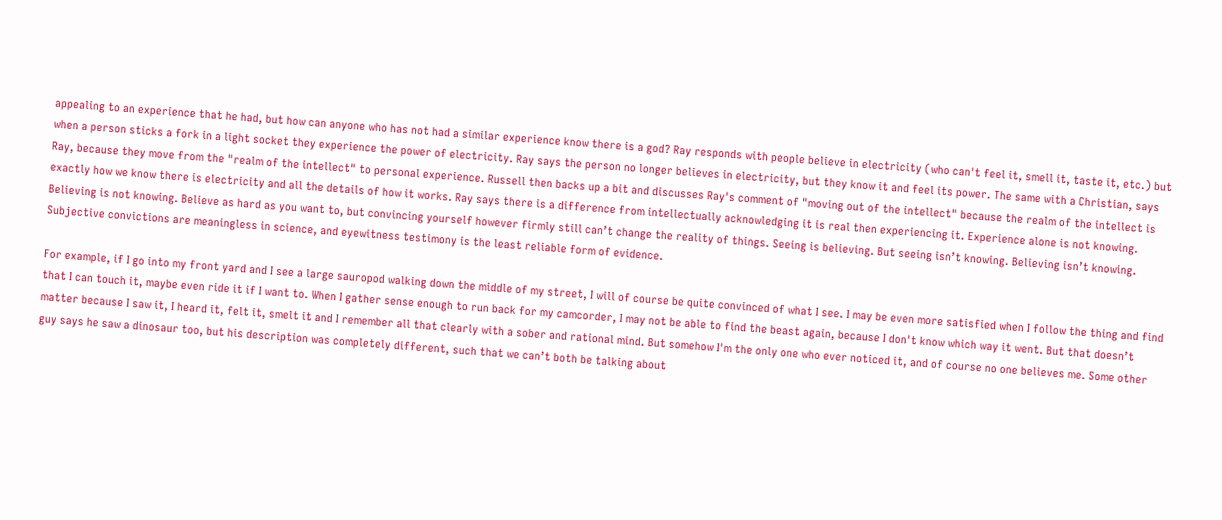appealing to an experience that he had, but how can anyone who has not had a similar experience know there is a god? Ray responds with people believe in electricity (who can't feel it, smell it, taste it, etc.) but when a person sticks a fork in a light socket they experience the power of electricity. Ray says the person no longer believes in electricity, but they know it and feel its power. The same with a Christian, says Ray, because they move from the "realm of the intellect" to personal experience. Russell then backs up a bit and discusses Ray's comment of "moving out of the intellect" because the realm of the intellect is exactly how we know there is electricity and all the details of how it works. Ray says there is a difference from intellectually acknowledging it is real then experiencing it. Experience alone is not knowing. Believing is not knowing. Believe as hard as you want to, but convincing yourself however firmly still can’t change the reality of things. Seeing is believing. But seeing isn’t knowing. Believing isn’t knowing. Subjective convictions are meaningless in science, and eyewitness testimony is the least reliable form of evidence.

For example, if I go into my front yard and I see a large sauropod walking down the middle of my street, I will of course be quite convinced of what I see. I may be even more satisfied when I follow the thing and find that I can touch it, maybe even ride it if I want to. When I gather sense enough to run back for my camcorder, I may not be able to find the beast again, because I don't know which way it went. But that doesn’t matter because I saw it, I heard it, felt it, smelt it and I remember all that clearly with a sober and rational mind. But somehow I'm the only one who ever noticed it, and of course no one believes me. Some other guy says he saw a dinosaur too, but his description was completely different, such that we can’t both be talking about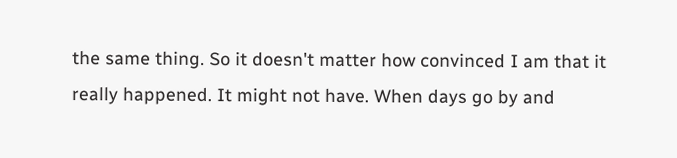the same thing. So it doesn't matter how convinced I am that it really happened. It might not have. When days go by and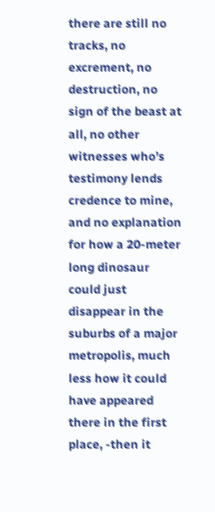there are still no tracks, no excrement, no destruction, no sign of the beast at all, no other witnesses who’s testimony lends credence to mine, and no explanation for how a 20-meter long dinosaur could just disappear in the suburbs of a major metropolis, much less how it could have appeared there in the first place, -then it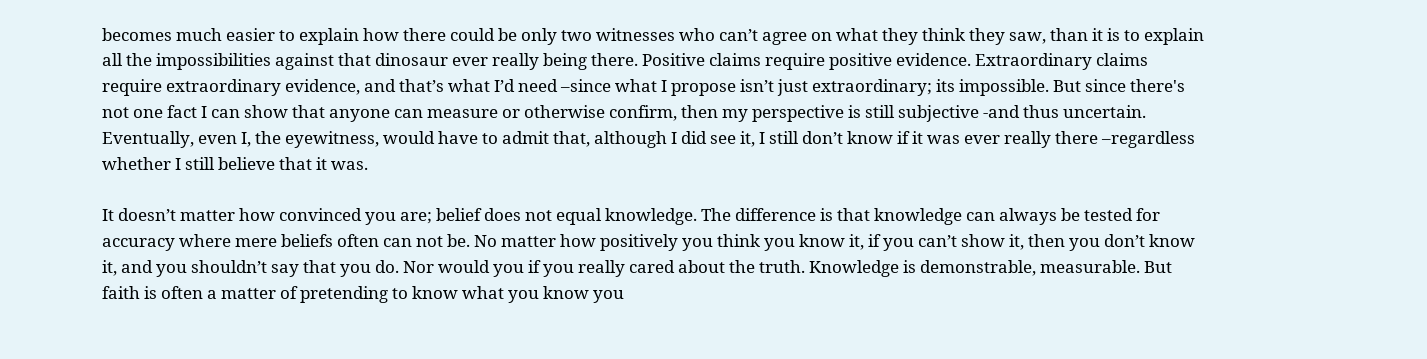becomes much easier to explain how there could be only two witnesses who can’t agree on what they think they saw, than it is to explain all the impossibilities against that dinosaur ever really being there. Positive claims require positive evidence. Extraordinary claims require extraordinary evidence, and that’s what I’d need –since what I propose isn’t just extraordinary; its impossible. But since there's not one fact I can show that anyone can measure or otherwise confirm, then my perspective is still subjective -and thus uncertain. Eventually, even I, the eyewitness, would have to admit that, although I did see it, I still don’t know if it was ever really there –regardless whether I still believe that it was.

It doesn’t matter how convinced you are; belief does not equal knowledge. The difference is that knowledge can always be tested for accuracy where mere beliefs often can not be. No matter how positively you think you know it, if you can’t show it, then you don’t know it, and you shouldn’t say that you do. Nor would you if you really cared about the truth. Knowledge is demonstrable, measurable. But faith is often a matter of pretending to know what you know you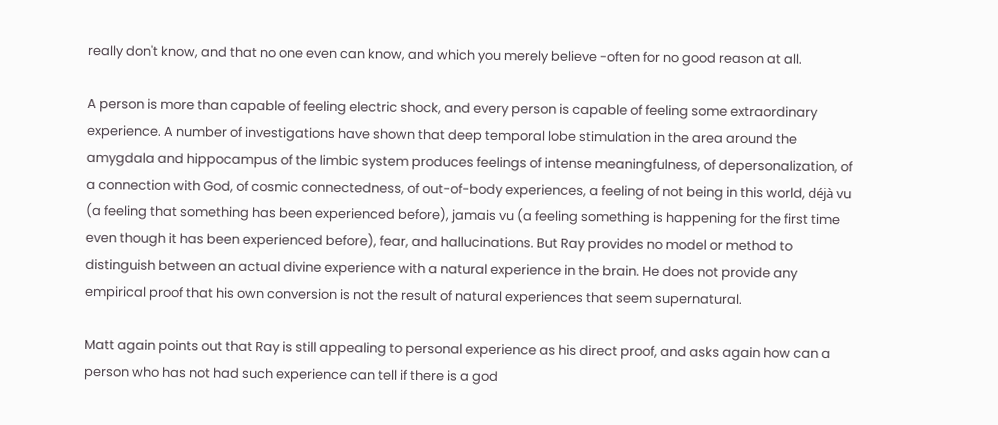really don't know, and that no one even can know, and which you merely believe -often for no good reason at all.

A person is more than capable of feeling electric shock, and every person is capable of feeling some extraordinary experience. A number of investigations have shown that deep temporal lobe stimulation in the area around the amygdala and hippocampus of the limbic system produces feelings of intense meaningfulness, of depersonalization, of a connection with God, of cosmic connectedness, of out-of-body experiences, a feeling of not being in this world, déjà vu (a feeling that something has been experienced before), jamais vu (a feeling something is happening for the first time even though it has been experienced before), fear, and hallucinations. But Ray provides no model or method to distinguish between an actual divine experience with a natural experience in the brain. He does not provide any empirical proof that his own conversion is not the result of natural experiences that seem supernatural.

Matt again points out that Ray is still appealing to personal experience as his direct proof, and asks again how can a person who has not had such experience can tell if there is a god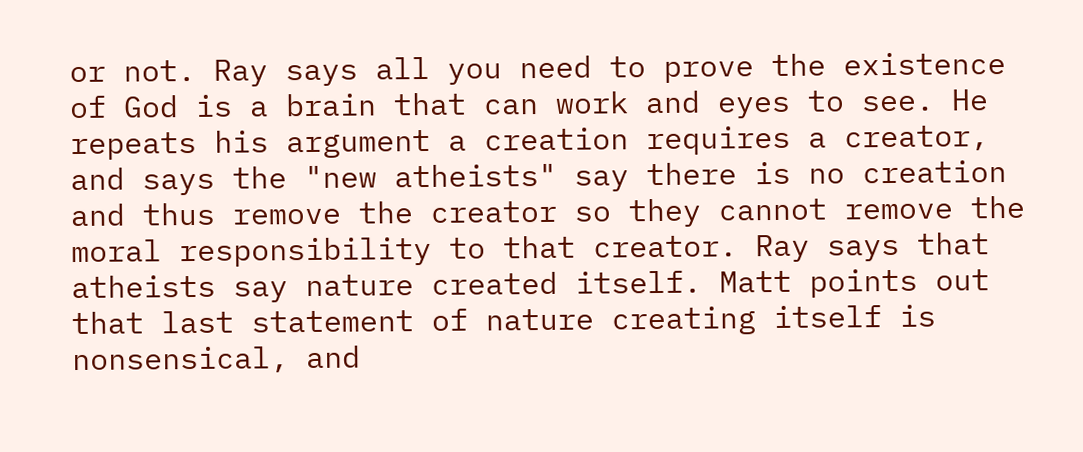or not. Ray says all you need to prove the existence of God is a brain that can work and eyes to see. He repeats his argument a creation requires a creator, and says the "new atheists" say there is no creation and thus remove the creator so they cannot remove the moral responsibility to that creator. Ray says that atheists say nature created itself. Matt points out that last statement of nature creating itself is nonsensical, and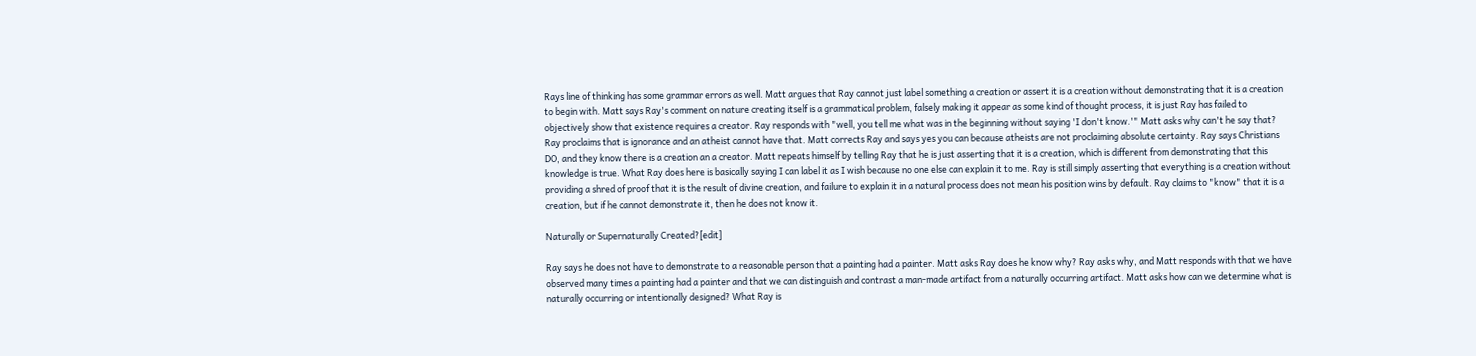Rays line of thinking has some grammar errors as well. Matt argues that Ray cannot just label something a creation or assert it is a creation without demonstrating that it is a creation to begin with. Matt says Ray's comment on nature creating itself is a grammatical problem, falsely making it appear as some kind of thought process, it is just Ray has failed to objectively show that existence requires a creator. Ray responds with "well, you tell me what was in the beginning without saying 'I don't know.'" Matt asks why can't he say that? Ray proclaims that is ignorance and an atheist cannot have that. Matt corrects Ray and says yes you can because atheists are not proclaiming absolute certainty. Ray says Christians DO, and they know there is a creation an a creator. Matt repeats himself by telling Ray that he is just asserting that it is a creation, which is different from demonstrating that this knowledge is true. What Ray does here is basically saying I can label it as I wish because no one else can explain it to me. Ray is still simply asserting that everything is a creation without providing a shred of proof that it is the result of divine creation, and failure to explain it in a natural process does not mean his position wins by default. Ray claims to "know" that it is a creation, but if he cannot demonstrate it, then he does not know it.

Naturally or Supernaturally Created?[edit]

Ray says he does not have to demonstrate to a reasonable person that a painting had a painter. Matt asks Ray does he know why? Ray asks why, and Matt responds with that we have observed many times a painting had a painter and that we can distinguish and contrast a man-made artifact from a naturally occurring artifact. Matt asks how can we determine what is naturally occurring or intentionally designed? What Ray is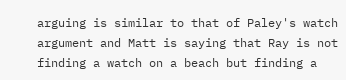arguing is similar to that of Paley's watch argument and Matt is saying that Ray is not finding a watch on a beach but finding a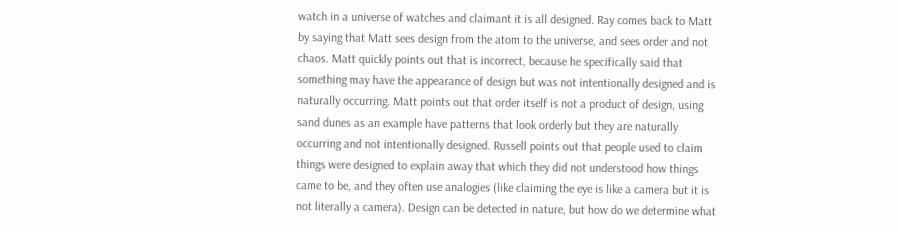watch in a universe of watches and claimant it is all designed. Ray comes back to Matt by saying that Matt sees design from the atom to the universe, and sees order and not chaos. Matt quickly points out that is incorrect, because he specifically said that something may have the appearance of design but was not intentionally designed and is naturally occurring. Matt points out that order itself is not a product of design, using sand dunes as an example have patterns that look orderly but they are naturally occurring and not intentionally designed. Russell points out that people used to claim things were designed to explain away that which they did not understood how things came to be, and they often use analogies (like claiming the eye is like a camera but it is not literally a camera). Design can be detected in nature, but how do we determine what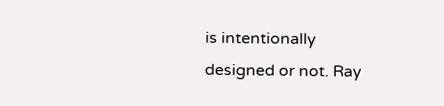is intentionally designed or not. Ray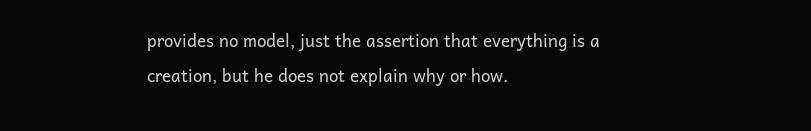provides no model, just the assertion that everything is a creation, but he does not explain why or how.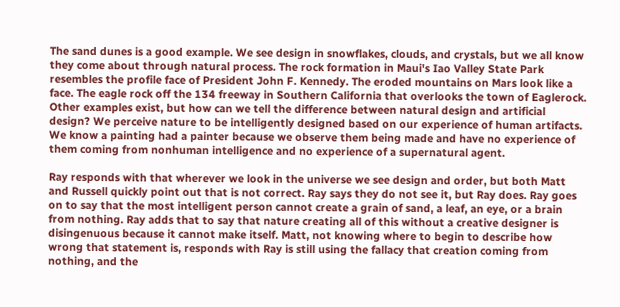The sand dunes is a good example. We see design in snowflakes, clouds, and crystals, but we all know they come about through natural process. The rock formation in Maui's Iao Valley State Park resembles the profile face of President John F. Kennedy. The eroded mountains on Mars look like a face. The eagle rock off the 134 freeway in Southern California that overlooks the town of Eaglerock. Other examples exist, but how can we tell the difference between natural design and artificial design? We perceive nature to be intelligently designed based on our experience of human artifacts. We know a painting had a painter because we observe them being made and have no experience of them coming from nonhuman intelligence and no experience of a supernatural agent.

Ray responds with that wherever we look in the universe we see design and order, but both Matt and Russell quickly point out that is not correct. Ray says they do not see it, but Ray does. Ray goes on to say that the most intelligent person cannot create a grain of sand, a leaf, an eye, or a brain from nothing. Ray adds that to say that nature creating all of this without a creative designer is disingenuous because it cannot make itself. Matt, not knowing where to begin to describe how wrong that statement is, responds with Ray is still using the fallacy that creation coming from nothing, and the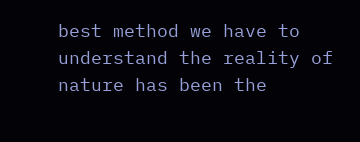best method we have to understand the reality of nature has been the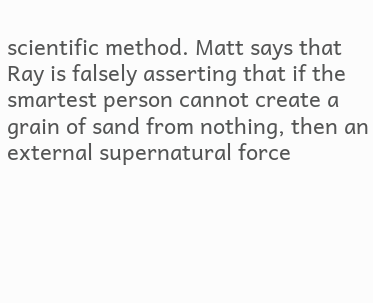scientific method. Matt says that Ray is falsely asserting that if the smartest person cannot create a grain of sand from nothing, then an external supernatural force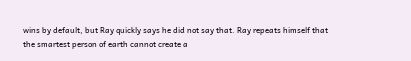wins by default, but Ray quickly says he did not say that. Ray repeats himself that the smartest person of earth cannot create a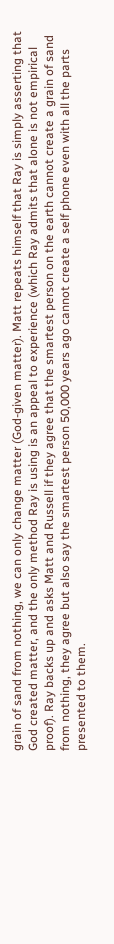grain of sand from nothing, we can only change matter (God-given matter). Matt repeats himself that Ray is simply asserting that God created matter, and the only method Ray is using is an appeal to experience (which Ray admits that alone is not empirical proof). Ray backs up and asks Matt and Russell if they agree that the smartest person on the earth cannot create a grain of sand from nothing, they agree but also say the smartest person 50,000 years ago cannot create a self phone even with all the parts presented to them.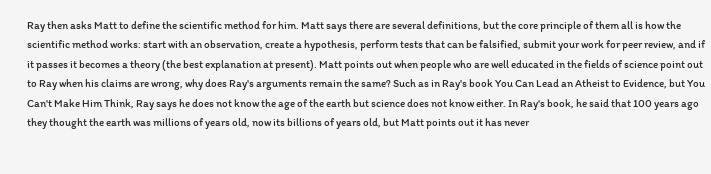Ray then asks Matt to define the scientific method for him. Matt says there are several definitions, but the core principle of them all is how the scientific method works: start with an observation, create a hypothesis, perform tests that can be falsified, submit your work for peer review, and if it passes it becomes a theory (the best explanation at present). Matt points out when people who are well educated in the fields of science point out to Ray when his claims are wrong, why does Ray's arguments remain the same? Such as in Ray's book You Can Lead an Atheist to Evidence, but You Can't Make Him Think, Ray says he does not know the age of the earth but science does not know either. In Ray's book, he said that 100 years ago they thought the earth was millions of years old, now its billions of years old, but Matt points out it has never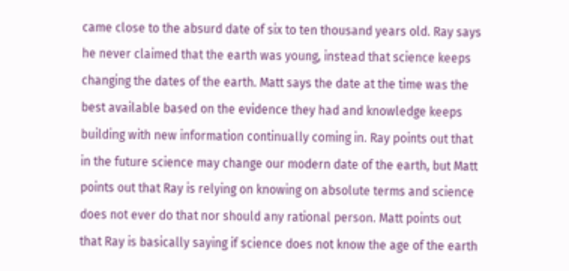came close to the absurd date of six to ten thousand years old. Ray says he never claimed that the earth was young, instead that science keeps changing the dates of the earth. Matt says the date at the time was the best available based on the evidence they had and knowledge keeps building with new information continually coming in. Ray points out that in the future science may change our modern date of the earth, but Matt points out that Ray is relying on knowing on absolute terms and science does not ever do that nor should any rational person. Matt points out that Ray is basically saying if science does not know the age of the earth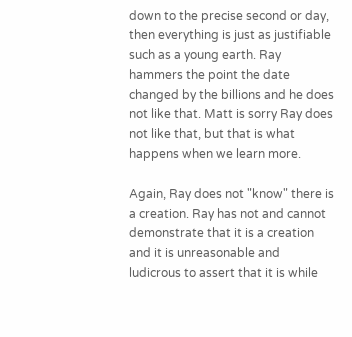down to the precise second or day, then everything is just as justifiable such as a young earth. Ray hammers the point the date changed by the billions and he does not like that. Matt is sorry Ray does not like that, but that is what happens when we learn more.

Again, Ray does not "know" there is a creation. Ray has not and cannot demonstrate that it is a creation and it is unreasonable and ludicrous to assert that it is while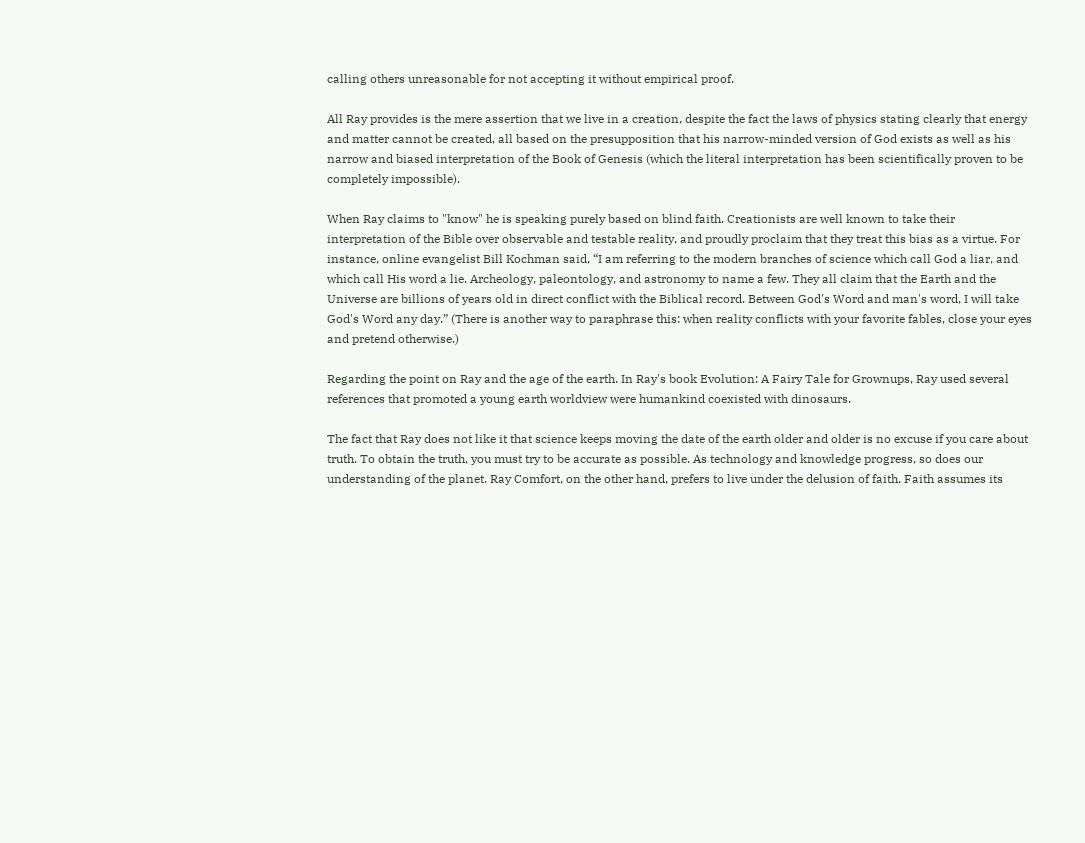calling others unreasonable for not accepting it without empirical proof.

All Ray provides is the mere assertion that we live in a creation, despite the fact the laws of physics stating clearly that energy and matter cannot be created, all based on the presupposition that his narrow-minded version of God exists as well as his narrow and biased interpretation of the Book of Genesis (which the literal interpretation has been scientifically proven to be completely impossible).

When Ray claims to "know" he is speaking purely based on blind faith. Creationists are well known to take their interpretation of the Bible over observable and testable reality, and proudly proclaim that they treat this bias as a virtue. For instance, online evangelist Bill Kochman said, “I am referring to the modern branches of science which call God a liar, and which call His word a lie. Archeology, paleontology, and astronomy to name a few. They all claim that the Earth and the Universe are billions of years old in direct conflict with the Biblical record. Between God's Word and man's word, I will take God's Word any day.” (There is another way to paraphrase this: when reality conflicts with your favorite fables, close your eyes and pretend otherwise.)

Regarding the point on Ray and the age of the earth. In Ray's book Evolution: A Fairy Tale for Grownups, Ray used several references that promoted a young earth worldview were humankind coexisted with dinosaurs.

The fact that Ray does not like it that science keeps moving the date of the earth older and older is no excuse if you care about truth. To obtain the truth, you must try to be accurate as possible. As technology and knowledge progress, so does our understanding of the planet. Ray Comfort, on the other hand, prefers to live under the delusion of faith. Faith assumes its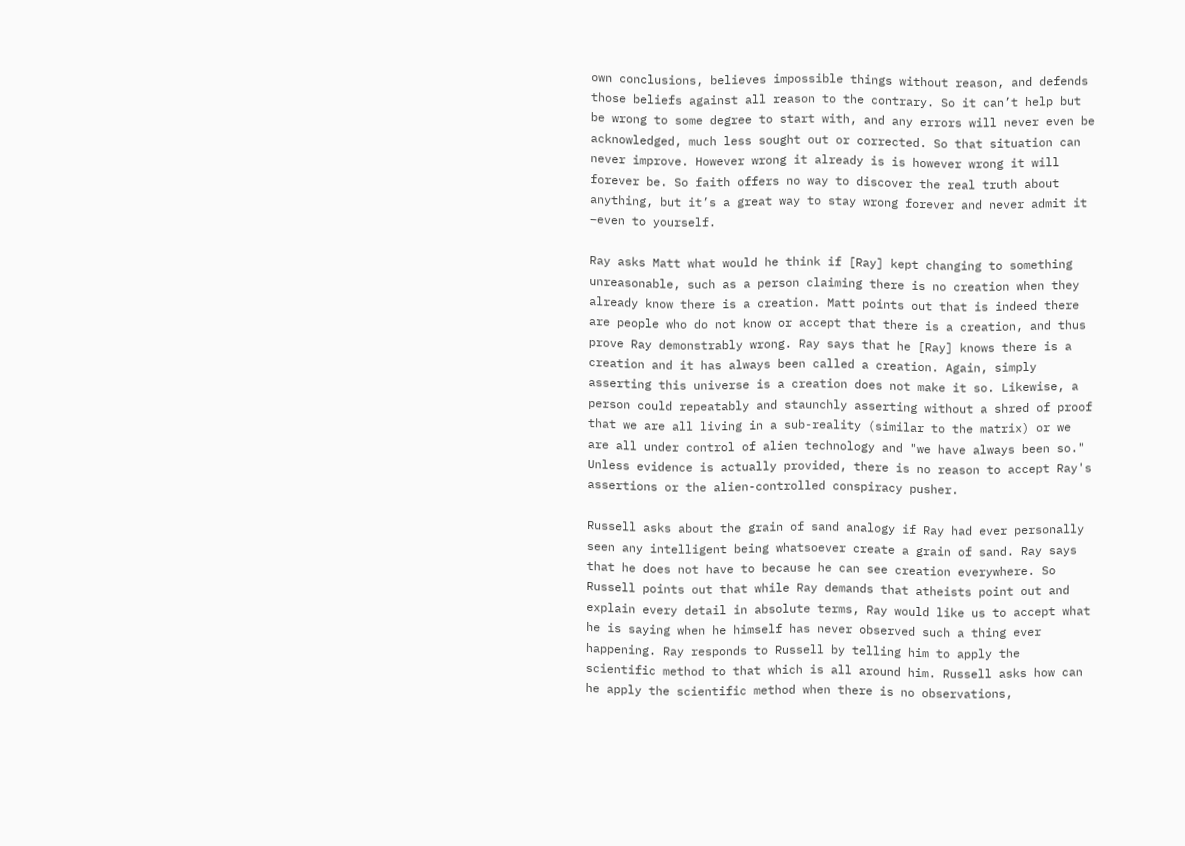own conclusions, believes impossible things without reason, and defends those beliefs against all reason to the contrary. So it can’t help but be wrong to some degree to start with, and any errors will never even be acknowledged, much less sought out or corrected. So that situation can never improve. However wrong it already is is however wrong it will forever be. So faith offers no way to discover the real truth about anything, but it’s a great way to stay wrong forever and never admit it –even to yourself.

Ray asks Matt what would he think if [Ray] kept changing to something unreasonable, such as a person claiming there is no creation when they already know there is a creation. Matt points out that is indeed there are people who do not know or accept that there is a creation, and thus prove Ray demonstrably wrong. Ray says that he [Ray] knows there is a creation and it has always been called a creation. Again, simply asserting this universe is a creation does not make it so. Likewise, a person could repeatably and staunchly asserting without a shred of proof that we are all living in a sub-reality (similar to the matrix) or we are all under control of alien technology and "we have always been so." Unless evidence is actually provided, there is no reason to accept Ray's assertions or the alien-controlled conspiracy pusher.

Russell asks about the grain of sand analogy if Ray had ever personally seen any intelligent being whatsoever create a grain of sand. Ray says that he does not have to because he can see creation everywhere. So Russell points out that while Ray demands that atheists point out and explain every detail in absolute terms, Ray would like us to accept what he is saying when he himself has never observed such a thing ever happening. Ray responds to Russell by telling him to apply the scientific method to that which is all around him. Russell asks how can he apply the scientific method when there is no observations,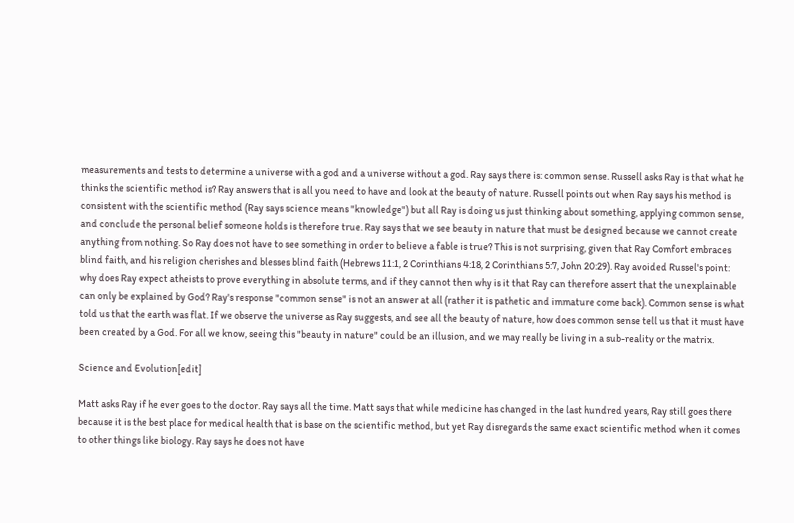measurements and tests to determine a universe with a god and a universe without a god. Ray says there is: common sense. Russell asks Ray is that what he thinks the scientific method is? Ray answers that is all you need to have and look at the beauty of nature. Russell points out when Ray says his method is consistent with the scientific method (Ray says science means "knowledge") but all Ray is doing us just thinking about something, applying common sense, and conclude the personal belief someone holds is therefore true. Ray says that we see beauty in nature that must be designed because we cannot create anything from nothing. So Ray does not have to see something in order to believe a fable is true? This is not surprising, given that Ray Comfort embraces blind faith, and his religion cherishes and blesses blind faith (Hebrews 11:1, 2 Corinthians 4:18, 2 Corinthians 5:7, John 20:29). Ray avoided Russel's point: why does Ray expect atheists to prove everything in absolute terms, and if they cannot then why is it that Ray can therefore assert that the unexplainable can only be explained by God? Ray's response "common sense" is not an answer at all (rather it is pathetic and immature come back). Common sense is what told us that the earth was flat. If we observe the universe as Ray suggests, and see all the beauty of nature, how does common sense tell us that it must have been created by a God. For all we know, seeing this "beauty in nature" could be an illusion, and we may really be living in a sub-reality or the matrix.

Science and Evolution[edit]

Matt asks Ray if he ever goes to the doctor. Ray says all the time. Matt says that while medicine has changed in the last hundred years, Ray still goes there because it is the best place for medical health that is base on the scientific method, but yet Ray disregards the same exact scientific method when it comes to other things like biology. Ray says he does not have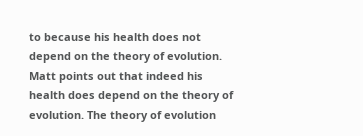to because his health does not depend on the theory of evolution. Matt points out that indeed his health does depend on the theory of evolution. The theory of evolution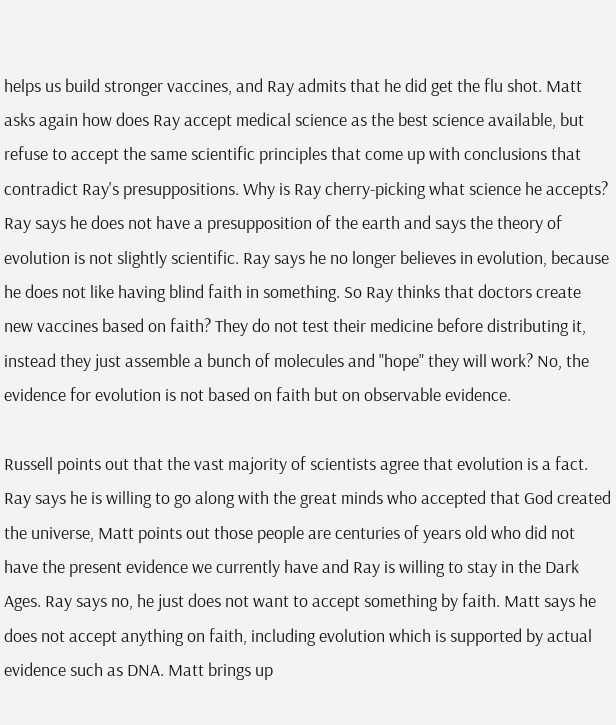helps us build stronger vaccines, and Ray admits that he did get the flu shot. Matt asks again how does Ray accept medical science as the best science available, but refuse to accept the same scientific principles that come up with conclusions that contradict Ray's presuppositions. Why is Ray cherry-picking what science he accepts? Ray says he does not have a presupposition of the earth and says the theory of evolution is not slightly scientific. Ray says he no longer believes in evolution, because he does not like having blind faith in something. So Ray thinks that doctors create new vaccines based on faith? They do not test their medicine before distributing it, instead they just assemble a bunch of molecules and "hope" they will work? No, the evidence for evolution is not based on faith but on observable evidence.

Russell points out that the vast majority of scientists agree that evolution is a fact. Ray says he is willing to go along with the great minds who accepted that God created the universe, Matt points out those people are centuries of years old who did not have the present evidence we currently have and Ray is willing to stay in the Dark Ages. Ray says no, he just does not want to accept something by faith. Matt says he does not accept anything on faith, including evolution which is supported by actual evidence such as DNA. Matt brings up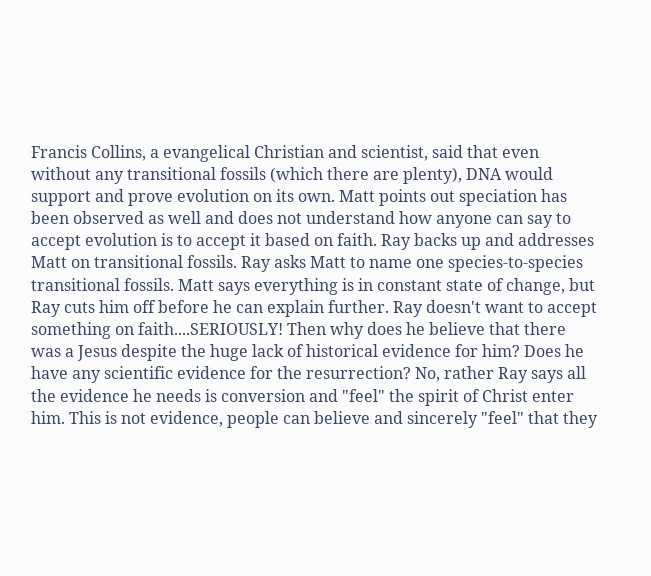Francis Collins, a evangelical Christian and scientist, said that even without any transitional fossils (which there are plenty), DNA would support and prove evolution on its own. Matt points out speciation has been observed as well and does not understand how anyone can say to accept evolution is to accept it based on faith. Ray backs up and addresses Matt on transitional fossils. Ray asks Matt to name one species-to-species transitional fossils. Matt says everything is in constant state of change, but Ray cuts him off before he can explain further. Ray doesn't want to accept something on faith....SERIOUSLY! Then why does he believe that there was a Jesus despite the huge lack of historical evidence for him? Does he have any scientific evidence for the resurrection? No, rather Ray says all the evidence he needs is conversion and "feel" the spirit of Christ enter him. This is not evidence, people can believe and sincerely "feel" that they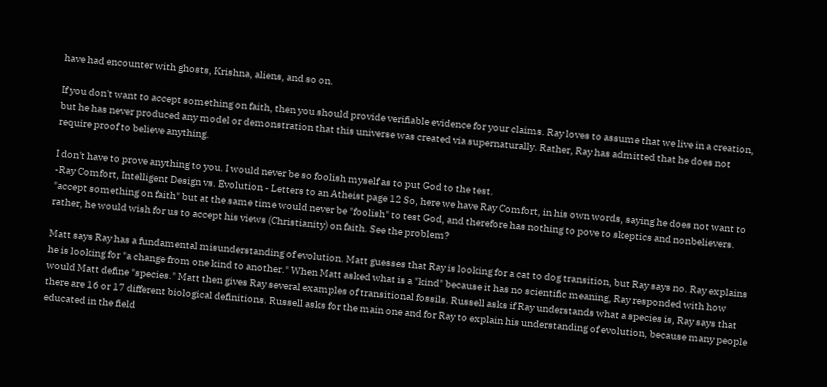have had encounter with ghosts, Krishna, aliens, and so on.

If you don't want to accept something on faith, then you should provide verifiable evidence for your claims. Ray loves to assume that we live in a creation, but he has never produced any model or demonstration that this universe was created via supernaturally. Rather, Ray has admitted that he does not require proof to believe anything.

I don't have to prove anything to you. I would never be so foolish myself as to put God to the test.
-Ray Comfort, Intelligent Design vs. Evolution - Letters to an Atheist page 12 So, here we have Ray Comfort, in his own words, saying he does not want to "accept something on faith" but at the same time would never be "foolish" to test God, and therefore has nothing to pove to skeptics and nonbelievers. rather, he would wish for us to accept his views (Christianity) on faith. See the problem?

Matt says Ray has a fundamental misunderstanding of evolution. Matt guesses that Ray is looking for a cat to dog transition, but Ray says no. Ray explains he is looking for "a change from one kind to another." When Matt asked what is a "kind" because it has no scientific meaning, Ray responded with how would Matt define "species." Matt then gives Ray several examples of transitional fossils. Russell asks if Ray understands what a species is, Ray says that there are 16 or 17 different biological definitions. Russell asks for the main one and for Ray to explain his understanding of evolution, because many people educated in the field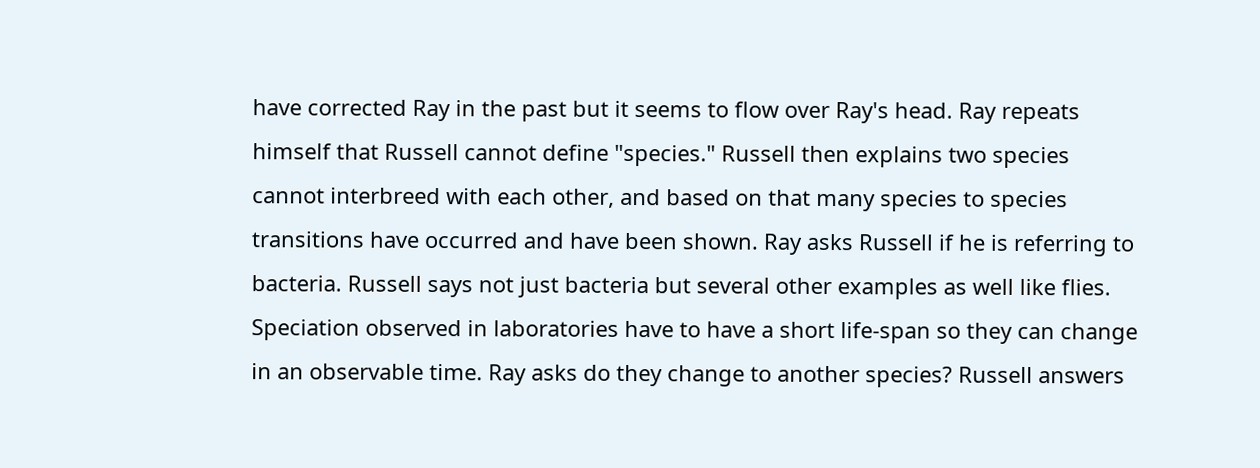have corrected Ray in the past but it seems to flow over Ray's head. Ray repeats himself that Russell cannot define "species." Russell then explains two species cannot interbreed with each other, and based on that many species to species transitions have occurred and have been shown. Ray asks Russell if he is referring to bacteria. Russell says not just bacteria but several other examples as well like flies. Speciation observed in laboratories have to have a short life-span so they can change in an observable time. Ray asks do they change to another species? Russell answers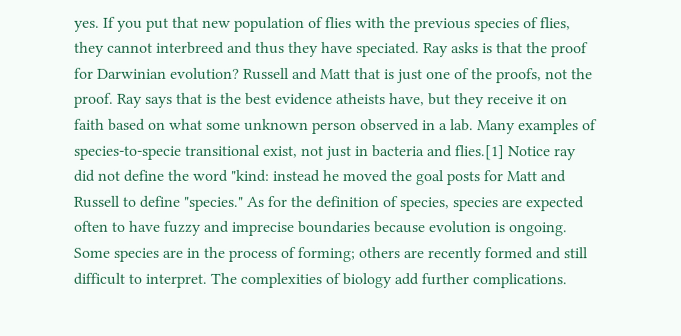yes. If you put that new population of flies with the previous species of flies, they cannot interbreed and thus they have speciated. Ray asks is that the proof for Darwinian evolution? Russell and Matt that is just one of the proofs, not the proof. Ray says that is the best evidence atheists have, but they receive it on faith based on what some unknown person observed in a lab. Many examples of species-to-specie transitional exist, not just in bacteria and flies.[1] Notice ray did not define the word "kind: instead he moved the goal posts for Matt and Russell to define "species." As for the definition of species, species are expected often to have fuzzy and imprecise boundaries because evolution is ongoing. Some species are in the process of forming; others are recently formed and still difficult to interpret. The complexities of biology add further complications.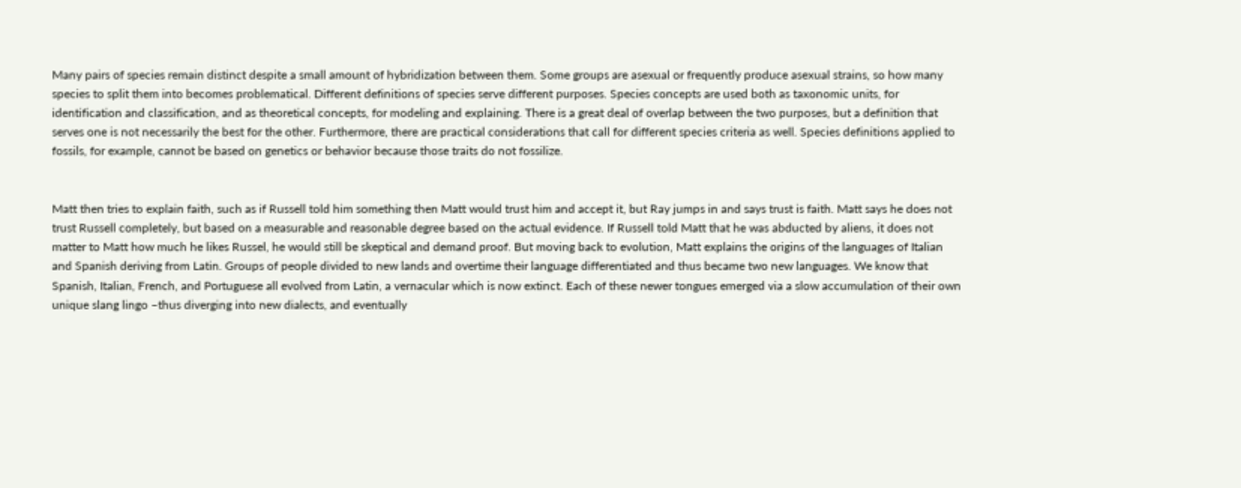Many pairs of species remain distinct despite a small amount of hybridization between them. Some groups are asexual or frequently produce asexual strains, so how many species to split them into becomes problematical. Different definitions of species serve different purposes. Species concepts are used both as taxonomic units, for identification and classification, and as theoretical concepts, for modeling and explaining. There is a great deal of overlap between the two purposes, but a definition that serves one is not necessarily the best for the other. Furthermore, there are practical considerations that call for different species criteria as well. Species definitions applied to fossils, for example, cannot be based on genetics or behavior because those traits do not fossilize.


Matt then tries to explain faith, such as if Russell told him something then Matt would trust him and accept it, but Ray jumps in and says trust is faith. Matt says he does not trust Russell completely, but based on a measurable and reasonable degree based on the actual evidence. If Russell told Matt that he was abducted by aliens, it does not matter to Matt how much he likes Russel, he would still be skeptical and demand proof. But moving back to evolution, Matt explains the origins of the languages of Italian and Spanish deriving from Latin. Groups of people divided to new lands and overtime their language differentiated and thus became two new languages. We know that Spanish, Italian, French, and Portuguese all evolved from Latin, a vernacular which is now extinct. Each of these newer tongues emerged via a slow accumulation of their own unique slang lingo –thus diverging into new dialects, and eventually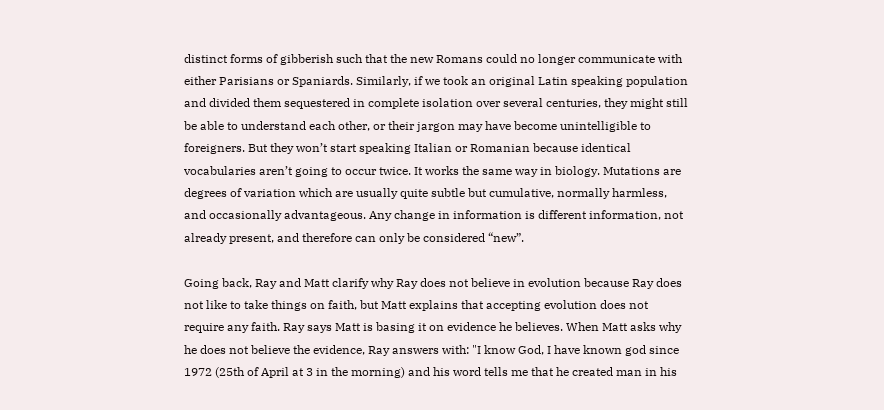distinct forms of gibberish such that the new Romans could no longer communicate with either Parisians or Spaniards. Similarly, if we took an original Latin speaking population and divided them sequestered in complete isolation over several centuries, they might still be able to understand each other, or their jargon may have become unintelligible to foreigners. But they won’t start speaking Italian or Romanian because identical vocabularies aren’t going to occur twice. It works the same way in biology. Mutations are degrees of variation which are usually quite subtle but cumulative, normally harmless, and occasionally advantageous. Any change in information is different information, not already present, and therefore can only be considered “new”.

Going back, Ray and Matt clarify why Ray does not believe in evolution because Ray does not like to take things on faith, but Matt explains that accepting evolution does not require any faith. Ray says Matt is basing it on evidence he believes. When Matt asks why he does not believe the evidence, Ray answers with: "I know God, I have known god since 1972 (25th of April at 3 in the morning) and his word tells me that he created man in his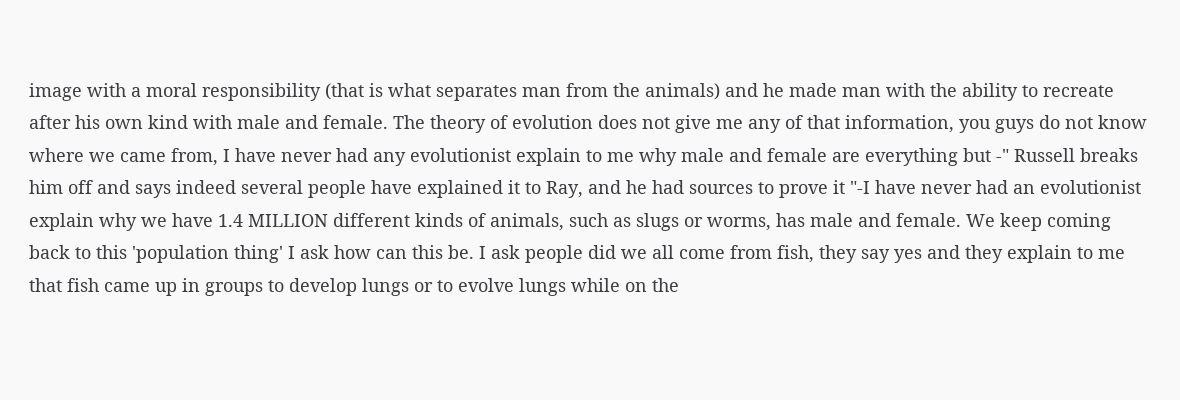image with a moral responsibility (that is what separates man from the animals) and he made man with the ability to recreate after his own kind with male and female. The theory of evolution does not give me any of that information, you guys do not know where we came from, I have never had any evolutionist explain to me why male and female are everything but -" Russell breaks him off and says indeed several people have explained it to Ray, and he had sources to prove it "-I have never had an evolutionist explain why we have 1.4 MILLION different kinds of animals, such as slugs or worms, has male and female. We keep coming back to this 'population thing' I ask how can this be. I ask people did we all come from fish, they say yes and they explain to me that fish came up in groups to develop lungs or to evolve lungs while on the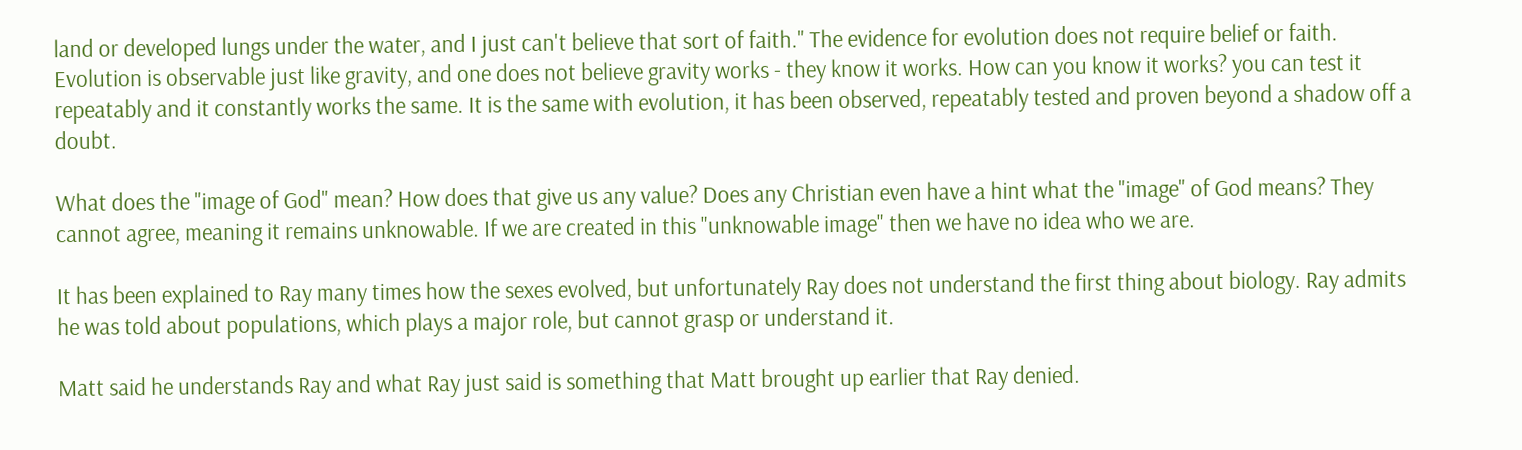land or developed lungs under the water, and I just can't believe that sort of faith." The evidence for evolution does not require belief or faith. Evolution is observable just like gravity, and one does not believe gravity works - they know it works. How can you know it works? you can test it repeatably and it constantly works the same. It is the same with evolution, it has been observed, repeatably tested and proven beyond a shadow off a doubt.

What does the "image of God" mean? How does that give us any value? Does any Christian even have a hint what the "image" of God means? They cannot agree, meaning it remains unknowable. If we are created in this "unknowable image" then we have no idea who we are.

It has been explained to Ray many times how the sexes evolved, but unfortunately Ray does not understand the first thing about biology. Ray admits he was told about populations, which plays a major role, but cannot grasp or understand it.

Matt said he understands Ray and what Ray just said is something that Matt brought up earlier that Ray denied.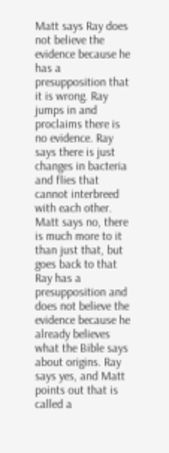Matt says Ray does not believe the evidence because he has a presupposition that it is wrong. Ray jumps in and proclaims there is no evidence. Ray says there is just changes in bacteria and flies that cannot interbreed with each other. Matt says no, there is much more to it than just that, but goes back to that Ray has a presupposition and does not believe the evidence because he already believes what the Bible says about origins. Ray says yes, and Matt points out that is called a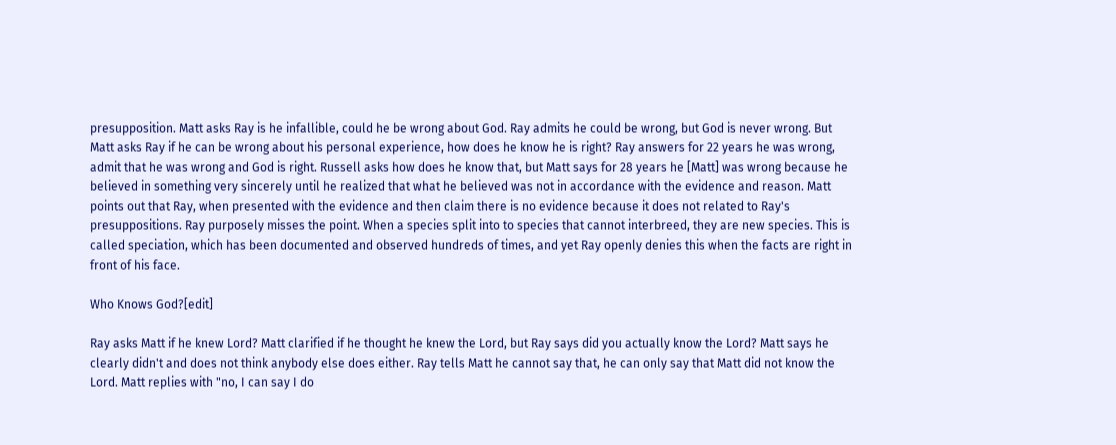presupposition. Matt asks Ray is he infallible, could he be wrong about God. Ray admits he could be wrong, but God is never wrong. But Matt asks Ray if he can be wrong about his personal experience, how does he know he is right? Ray answers for 22 years he was wrong, admit that he was wrong and God is right. Russell asks how does he know that, but Matt says for 28 years he [Matt] was wrong because he believed in something very sincerely until he realized that what he believed was not in accordance with the evidence and reason. Matt points out that Ray, when presented with the evidence and then claim there is no evidence because it does not related to Ray's presuppositions. Ray purposely misses the point. When a species split into to species that cannot interbreed, they are new species. This is called speciation, which has been documented and observed hundreds of times, and yet Ray openly denies this when the facts are right in front of his face.

Who Knows God?[edit]

Ray asks Matt if he knew Lord? Matt clarified if he thought he knew the Lord, but Ray says did you actually know the Lord? Matt says he clearly didn't and does not think anybody else does either. Ray tells Matt he cannot say that, he can only say that Matt did not know the Lord. Matt replies with "no, I can say I do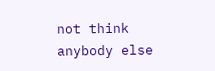not think anybody else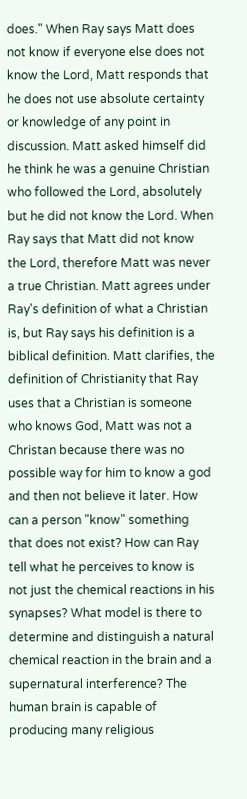does." When Ray says Matt does not know if everyone else does not know the Lord, Matt responds that he does not use absolute certainty or knowledge of any point in discussion. Matt asked himself did he think he was a genuine Christian who followed the Lord, absolutely but he did not know the Lord. When Ray says that Matt did not know the Lord, therefore Matt was never a true Christian. Matt agrees under Ray's definition of what a Christian is, but Ray says his definition is a biblical definition. Matt clarifies, the definition of Christianity that Ray uses that a Christian is someone who knows God, Matt was not a Christan because there was no possible way for him to know a god and then not believe it later. How can a person "know" something that does not exist? How can Ray tell what he perceives to know is not just the chemical reactions in his synapses? What model is there to determine and distinguish a natural chemical reaction in the brain and a supernatural interference? The human brain is capable of producing many religious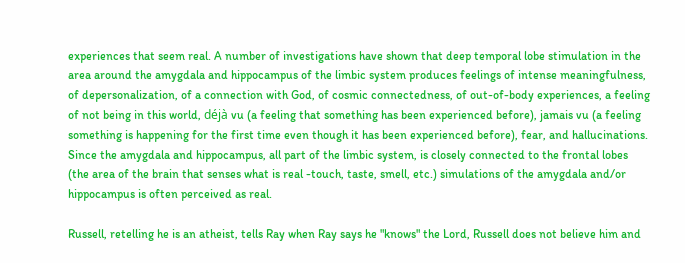experiences that seem real. A number of investigations have shown that deep temporal lobe stimulation in the area around the amygdala and hippocampus of the limbic system produces feelings of intense meaningfulness, of depersonalization, of a connection with God, of cosmic connectedness, of out-of-body experiences, a feeling of not being in this world, déjà vu (a feeling that something has been experienced before), jamais vu (a feeling something is happening for the first time even though it has been experienced before), fear, and hallucinations. Since the amygdala and hippocampus, all part of the limbic system, is closely connected to the frontal lobes (the area of the brain that senses what is real -touch, taste, smell, etc.) simulations of the amygdala and/or hippocampus is often perceived as real.

Russell, retelling he is an atheist, tells Ray when Ray says he "knows" the Lord, Russell does not believe him and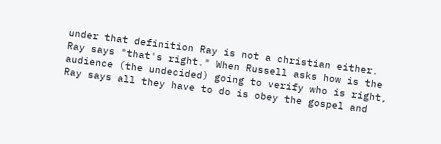under that definition Ray is not a christian either. Ray says "that's right." When Russell asks how is the audience (the undecided) going to verify who is right, Ray says all they have to do is obey the gospel and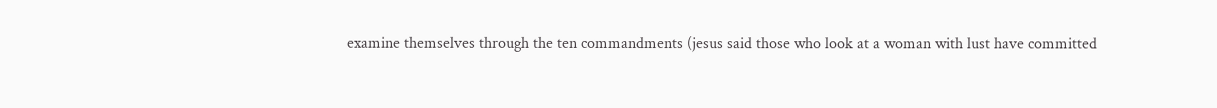examine themselves through the ten commandments (jesus said those who look at a woman with lust have committed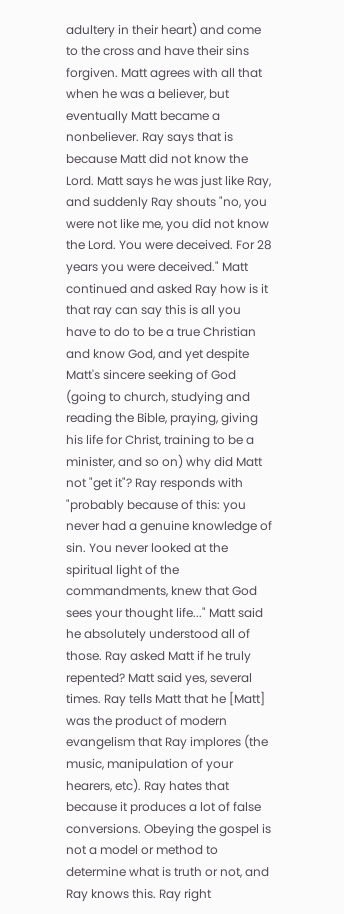adultery in their heart) and come to the cross and have their sins forgiven. Matt agrees with all that when he was a believer, but eventually Matt became a nonbeliever. Ray says that is because Matt did not know the Lord. Matt says he was just like Ray, and suddenly Ray shouts "no, you were not like me, you did not know the Lord. You were deceived. For 28 years you were deceived." Matt continued and asked Ray how is it that ray can say this is all you have to do to be a true Christian and know God, and yet despite Matt's sincere seeking of God (going to church, studying and reading the Bible, praying, giving his life for Christ, training to be a minister, and so on) why did Matt not "get it"? Ray responds with "probably because of this: you never had a genuine knowledge of sin. You never looked at the spiritual light of the commandments, knew that God sees your thought life..." Matt said he absolutely understood all of those. Ray asked Matt if he truly repented? Matt said yes, several times. Ray tells Matt that he [Matt] was the product of modern evangelism that Ray implores (the music, manipulation of your hearers, etc). Ray hates that because it produces a lot of false conversions. Obeying the gospel is not a model or method to determine what is truth or not, and Ray knows this. Ray right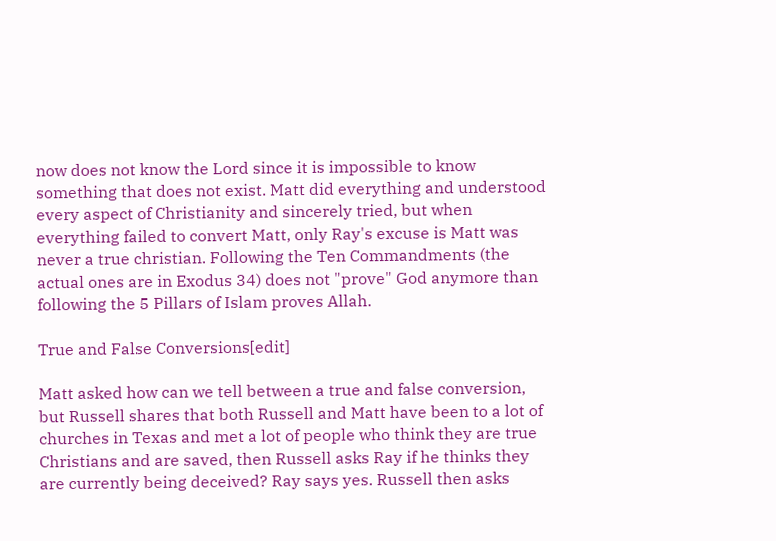now does not know the Lord since it is impossible to know something that does not exist. Matt did everything and understood every aspect of Christianity and sincerely tried, but when everything failed to convert Matt, only Ray's excuse is Matt was never a true christian. Following the Ten Commandments (the actual ones are in Exodus 34) does not "prove" God anymore than following the 5 Pillars of Islam proves Allah.

True and False Conversions[edit]

Matt asked how can we tell between a true and false conversion, but Russell shares that both Russell and Matt have been to a lot of churches in Texas and met a lot of people who think they are true Christians and are saved, then Russell asks Ray if he thinks they are currently being deceived? Ray says yes. Russell then asks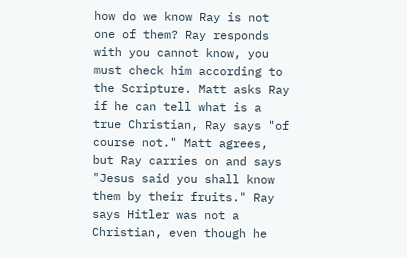how do we know Ray is not one of them? Ray responds with you cannot know, you must check him according to the Scripture. Matt asks Ray if he can tell what is a true Christian, Ray says "of course not." Matt agrees, but Ray carries on and says "Jesus said you shall know them by their fruits." Ray says Hitler was not a Christian, even though he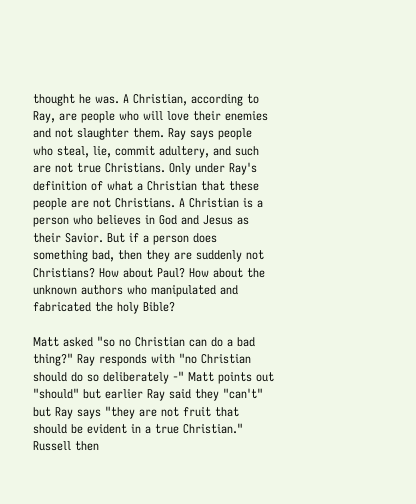thought he was. A Christian, according to Ray, are people who will love their enemies and not slaughter them. Ray says people who steal, lie, commit adultery, and such are not true Christians. Only under Ray's definition of what a Christian that these people are not Christians. A Christian is a person who believes in God and Jesus as their Savior. But if a person does something bad, then they are suddenly not Christians? How about Paul? How about the unknown authors who manipulated and fabricated the holy Bible?

Matt asked "so no Christian can do a bad thing?" Ray responds with "no Christian should do so deliberately -" Matt points out "should" but earlier Ray said they "can't" but Ray says "they are not fruit that should be evident in a true Christian." Russell then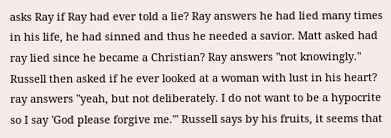asks Ray if Ray had ever told a lie? Ray answers he had lied many times in his life, he had sinned and thus he needed a savior. Matt asked had ray lied since he became a Christian? Ray answers "not knowingly." Russell then asked if he ever looked at a woman with lust in his heart? ray answers "yeah, but not deliberately. I do not want to be a hypocrite so I say 'God please forgive me.'" Russell says by his fruits, it seems that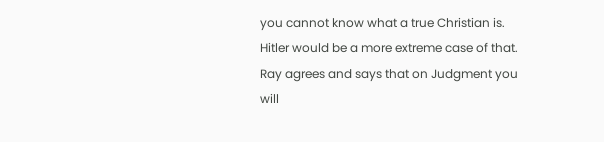you cannot know what a true Christian is. Hitler would be a more extreme case of that. Ray agrees and says that on Judgment you will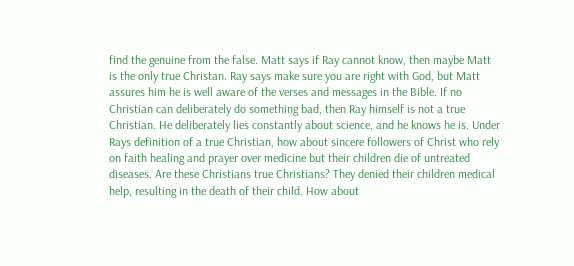find the genuine from the false. Matt says if Ray cannot know, then maybe Matt is the only true Christan. Ray says make sure you are right with God, but Matt assures him he is well aware of the verses and messages in the Bible. If no Christian can deliberately do something bad, then Ray himself is not a true Christian. He deliberately lies constantly about science, and he knows he is. Under Rays definition of a true Christian, how about sincere followers of Christ who rely on faith healing and prayer over medicine but their children die of untreated diseases. Are these Christians true Christians? They denied their children medical help, resulting in the death of their child. How about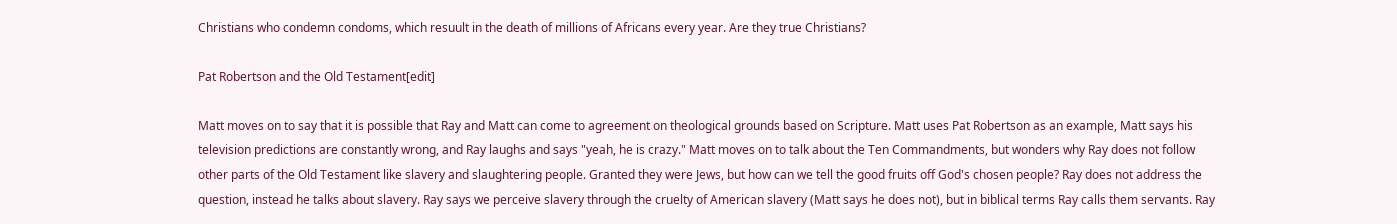Christians who condemn condoms, which resuult in the death of millions of Africans every year. Are they true Christians?

Pat Robertson and the Old Testament[edit]

Matt moves on to say that it is possible that Ray and Matt can come to agreement on theological grounds based on Scripture. Matt uses Pat Robertson as an example, Matt says his television predictions are constantly wrong, and Ray laughs and says "yeah, he is crazy." Matt moves on to talk about the Ten Commandments, but wonders why Ray does not follow other parts of the Old Testament like slavery and slaughtering people. Granted they were Jews, but how can we tell the good fruits off God's chosen people? Ray does not address the question, instead he talks about slavery. Ray says we perceive slavery through the cruelty of American slavery (Matt says he does not), but in biblical terms Ray calls them servants. Ray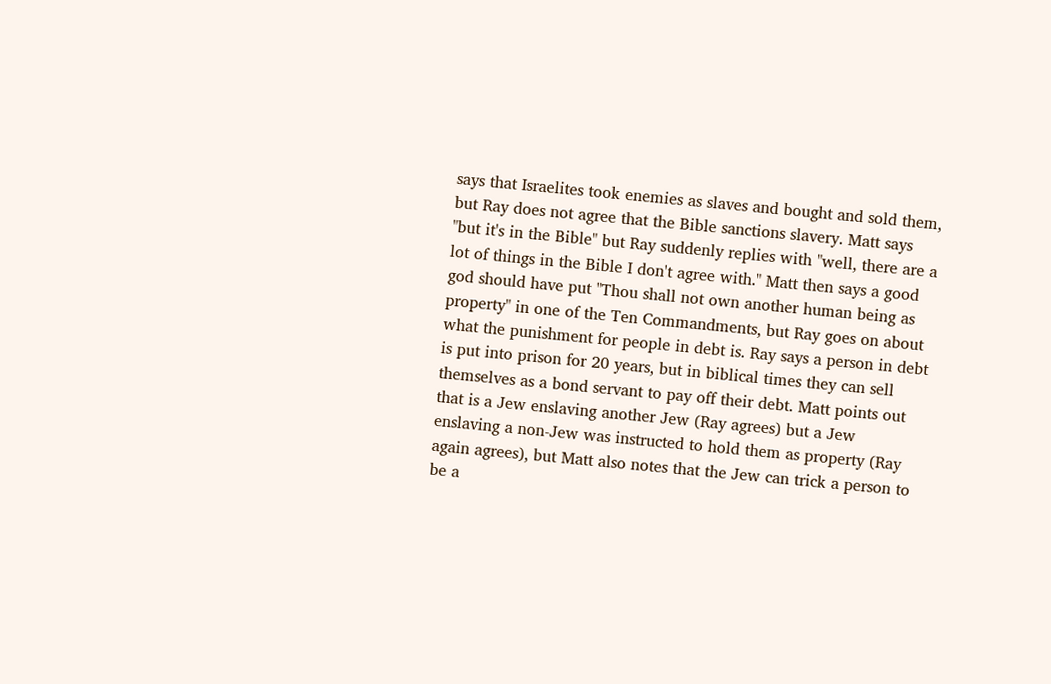says that Israelites took enemies as slaves and bought and sold them, but Ray does not agree that the Bible sanctions slavery. Matt says "but it's in the Bible" but Ray suddenly replies with "well, there are a lot of things in the Bible I don't agree with." Matt then says a good god should have put "Thou shall not own another human being as property" in one of the Ten Commandments, but Ray goes on about what the punishment for people in debt is. Ray says a person in debt is put into prison for 20 years, but in biblical times they can sell themselves as a bond servant to pay off their debt. Matt points out that is a Jew enslaving another Jew (Ray agrees) but a Jew enslaving a non-Jew was instructed to hold them as property (Ray again agrees), but Matt also notes that the Jew can trick a person to be a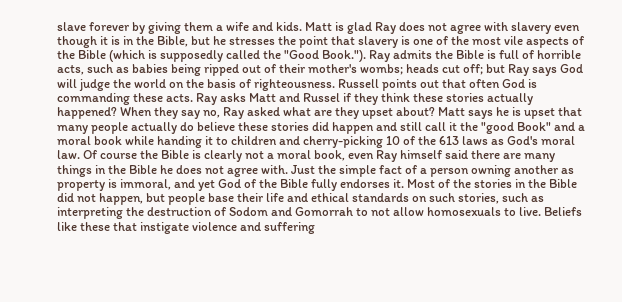slave forever by giving them a wife and kids. Matt is glad Ray does not agree with slavery even though it is in the Bible, but he stresses the point that slavery is one of the most vile aspects of the Bible (which is supposedly called the "Good Book."). Ray admits the Bible is full of horrible acts, such as babies being ripped out of their mother's wombs; heads cut off; but Ray says God will judge the world on the basis of righteousness. Russell points out that often God is commanding these acts. Ray asks Matt and Russel if they think these stories actually happened? When they say no, Ray asked what are they upset about? Matt says he is upset that many people actually do believe these stories did happen and still call it the "good Book" and a moral book while handing it to children and cherry-picking 10 of the 613 laws as God's moral law. Of course the Bible is clearly not a moral book, even Ray himself said there are many things in the Bible he does not agree with. Just the simple fact of a person owning another as property is immoral, and yet God of the Bible fully endorses it. Most of the stories in the Bible did not happen, but people base their life and ethical standards on such stories, such as interpreting the destruction of Sodom and Gomorrah to not allow homosexuals to live. Beliefs like these that instigate violence and suffering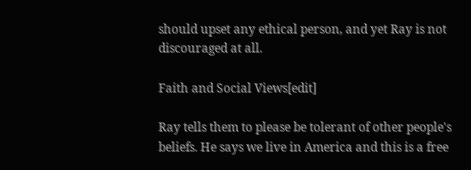should upset any ethical person, and yet Ray is not discouraged at all.

Faith and Social Views[edit]

Ray tells them to please be tolerant of other people's beliefs. He says we live in America and this is a free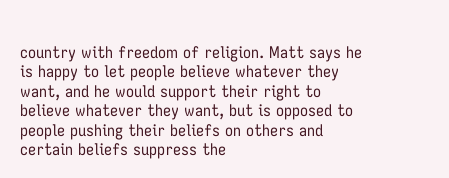country with freedom of religion. Matt says he is happy to let people believe whatever they want, and he would support their right to believe whatever they want, but is opposed to people pushing their beliefs on others and certain beliefs suppress the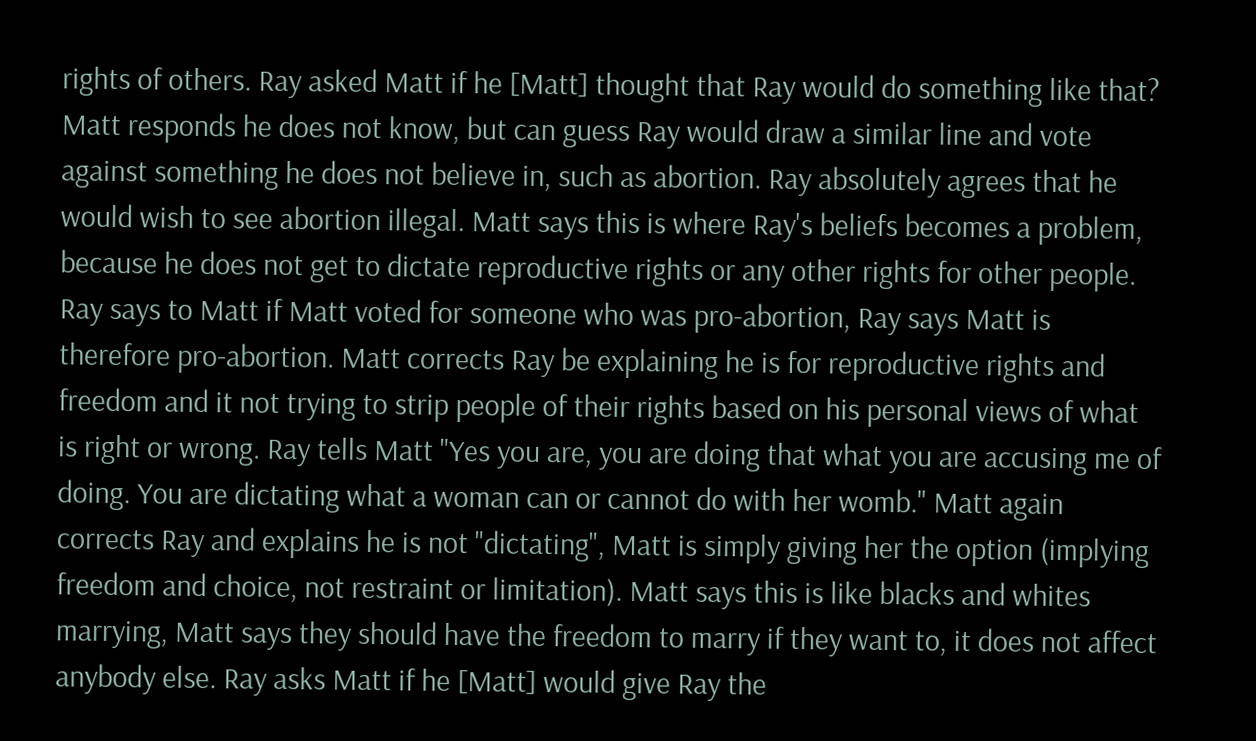rights of others. Ray asked Matt if he [Matt] thought that Ray would do something like that? Matt responds he does not know, but can guess Ray would draw a similar line and vote against something he does not believe in, such as abortion. Ray absolutely agrees that he would wish to see abortion illegal. Matt says this is where Ray's beliefs becomes a problem, because he does not get to dictate reproductive rights or any other rights for other people. Ray says to Matt if Matt voted for someone who was pro-abortion, Ray says Matt is therefore pro-abortion. Matt corrects Ray be explaining he is for reproductive rights and freedom and it not trying to strip people of their rights based on his personal views of what is right or wrong. Ray tells Matt "Yes you are, you are doing that what you are accusing me of doing. You are dictating what a woman can or cannot do with her womb." Matt again corrects Ray and explains he is not "dictating", Matt is simply giving her the option (implying freedom and choice, not restraint or limitation). Matt says this is like blacks and whites marrying, Matt says they should have the freedom to marry if they want to, it does not affect anybody else. Ray asks Matt if he [Matt] would give Ray the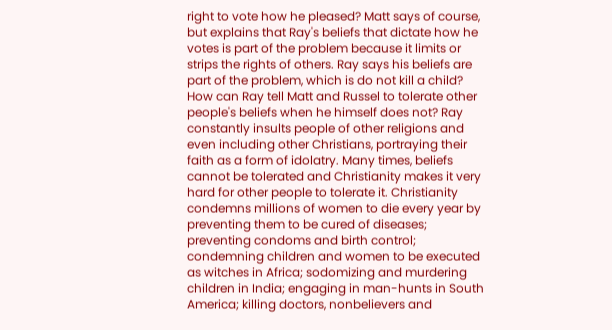right to vote how he pleased? Matt says of course, but explains that Ray's beliefs that dictate how he votes is part of the problem because it limits or strips the rights of others. Ray says his beliefs are part of the problem, which is do not kill a child? How can Ray tell Matt and Russel to tolerate other people's beliefs when he himself does not? Ray constantly insults people of other religions and even including other Christians, portraying their faith as a form of idolatry. Many times, beliefs cannot be tolerated and Christianity makes it very hard for other people to tolerate it. Christianity condemns millions of women to die every year by preventing them to be cured of diseases; preventing condoms and birth control; condemning children and women to be executed as witches in Africa; sodomizing and murdering children in India; engaging in man-hunts in South America; killing doctors, nonbelievers and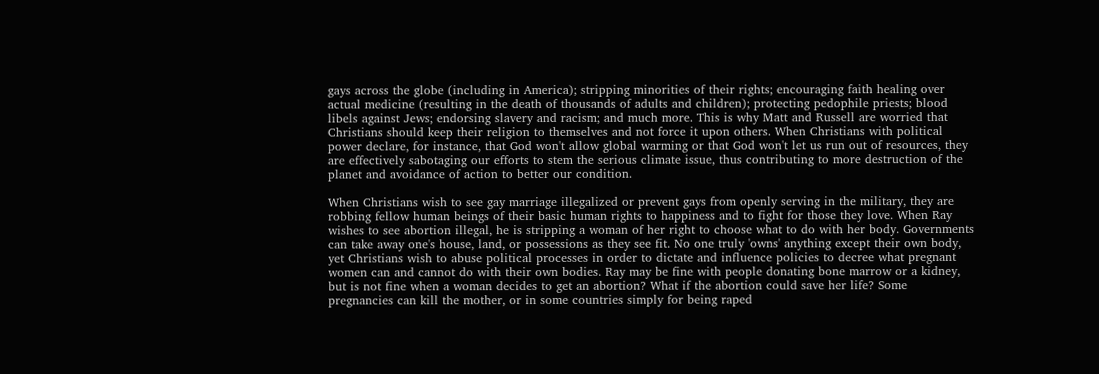gays across the globe (including in America); stripping minorities of their rights; encouraging faith healing over actual medicine (resulting in the death of thousands of adults and children); protecting pedophile priests; blood libels against Jews; endorsing slavery and racism; and much more. This is why Matt and Russell are worried that Christians should keep their religion to themselves and not force it upon others. When Christians with political power declare, for instance, that God won't allow global warming or that God won't let us run out of resources, they are effectively sabotaging our efforts to stem the serious climate issue, thus contributing to more destruction of the planet and avoidance of action to better our condition.

When Christians wish to see gay marriage illegalized or prevent gays from openly serving in the military, they are robbing fellow human beings of their basic human rights to happiness and to fight for those they love. When Ray wishes to see abortion illegal, he is stripping a woman of her right to choose what to do with her body. Governments can take away one's house, land, or possessions as they see fit. No one truly 'owns' anything except their own body, yet Christians wish to abuse political processes in order to dictate and influence policies to decree what pregnant women can and cannot do with their own bodies. Ray may be fine with people donating bone marrow or a kidney, but is not fine when a woman decides to get an abortion? What if the abortion could save her life? Some pregnancies can kill the mother, or in some countries simply for being raped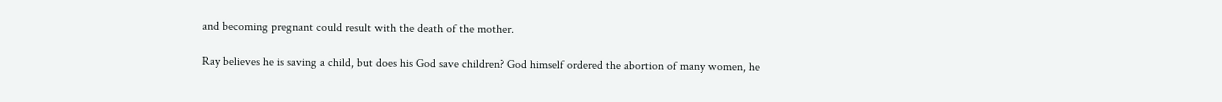and becoming pregnant could result with the death of the mother.

Ray believes he is saving a child, but does his God save children? God himself ordered the abortion of many women, he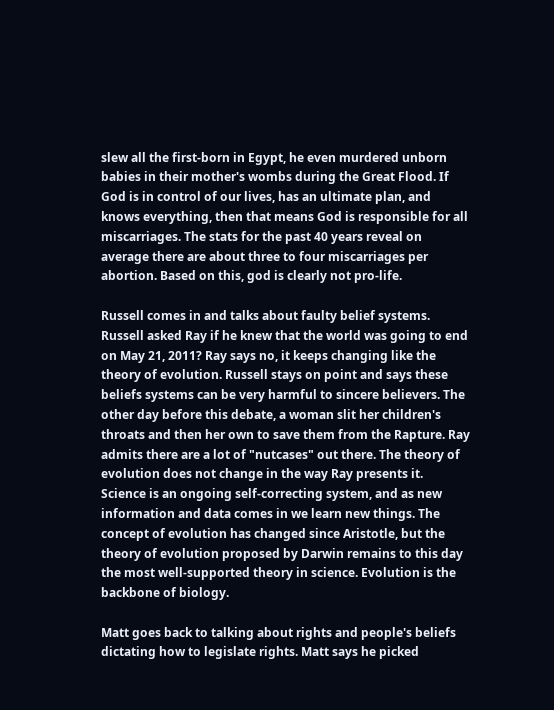slew all the first-born in Egypt, he even murdered unborn babies in their mother's wombs during the Great Flood. If God is in control of our lives, has an ultimate plan, and knows everything, then that means God is responsible for all miscarriages. The stats for the past 40 years reveal on average there are about three to four miscarriages per abortion. Based on this, god is clearly not pro-life.

Russell comes in and talks about faulty belief systems. Russell asked Ray if he knew that the world was going to end on May 21, 2011? Ray says no, it keeps changing like the theory of evolution. Russell stays on point and says these beliefs systems can be very harmful to sincere believers. The other day before this debate, a woman slit her children's throats and then her own to save them from the Rapture. Ray admits there are a lot of "nutcases" out there. The theory of evolution does not change in the way Ray presents it. Science is an ongoing self-correcting system, and as new information and data comes in we learn new things. The concept of evolution has changed since Aristotle, but the theory of evolution proposed by Darwin remains to this day the most well-supported theory in science. Evolution is the backbone of biology.

Matt goes back to talking about rights and people's beliefs dictating how to legislate rights. Matt says he picked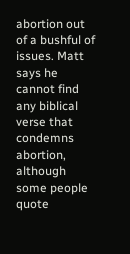abortion out of a bushful of issues. Matt says he cannot find any biblical verse that condemns abortion, although some people quote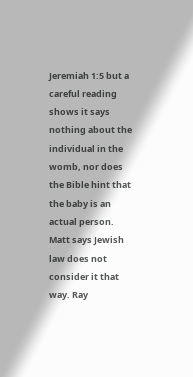Jeremiah 1:5 but a careful reading shows it says nothing about the individual in the womb, nor does the Bible hint that the baby is an actual person. Matt says Jewish law does not consider it that way. Ray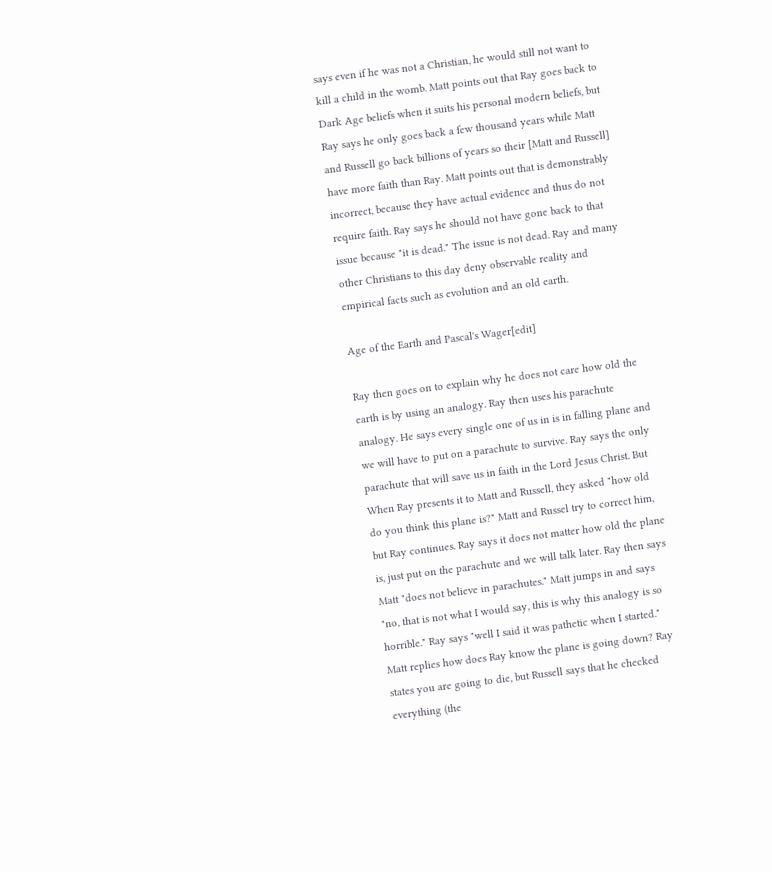says even if he was not a Christian, he would still not want to kill a child in the womb. Matt points out that Ray goes back to Dark Age beliefs when it suits his personal modern beliefs, but Ray says he only goes back a few thousand years while Matt and Russell go back billions of years so their [Matt and Russell] have more faith than Ray. Matt points out that is demonstrably incorrect, because they have actual evidence and thus do not require faith. Ray says he should not have gone back to that issue because "it is dead." The issue is not dead. Ray and many other Christians to this day deny observable reality and empirical facts such as evolution and an old earth.

Age of the Earth and Pascal's Wager[edit]

Ray then goes on to explain why he does not care how old the earth is by using an analogy. Ray then uses his parachute analogy. He says every single one of us in is in falling plane and we will have to put on a parachute to survive. Ray says the only parachute that will save us in faith in the Lord Jesus Christ. But When Ray presents it to Matt and Russell, they asked "how old do you think this plane is?" Matt and Russel try to correct him, but Ray continues. Ray says it does not matter how old the plane is, just put on the parachute and we will talk later. Ray then says Matt "does not believe in parachutes." Matt jumps in and says "no, that is not what I would say, this is why this analogy is so horrible." Ray says "well I said it was pathetic when I started." Matt replies how does Ray know the plane is going down? Ray states you are going to die, but Russell says that he checked everything (the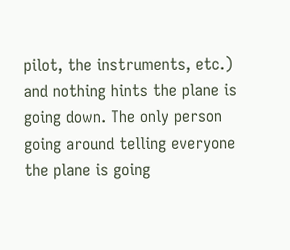pilot, the instruments, etc.) and nothing hints the plane is going down. The only person going around telling everyone the plane is going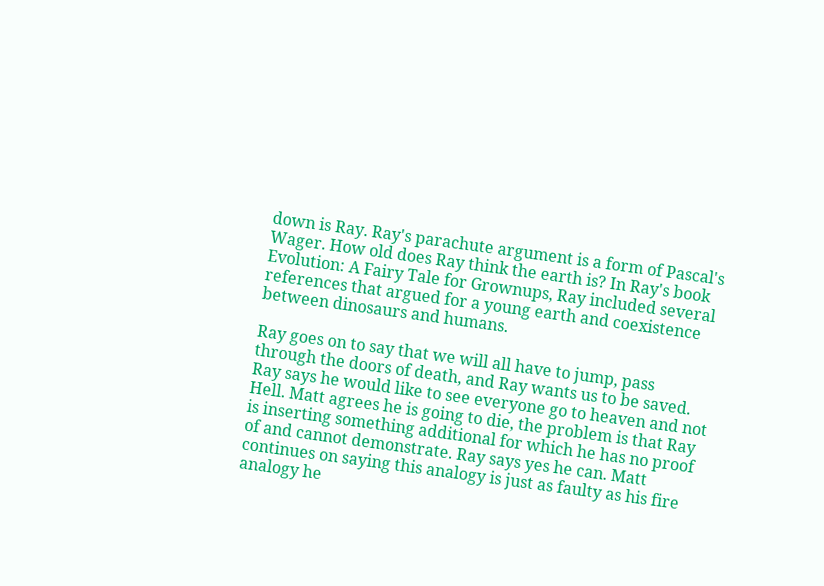down is Ray. Ray's parachute argument is a form of Pascal's Wager. How old does Ray think the earth is? In Ray's book Evolution: A Fairy Tale for Grownups, Ray included several references that argued for a young earth and coexistence between dinosaurs and humans.

Ray goes on to say that we will all have to jump, pass through the doors of death, and Ray wants us to be saved. Ray says he would like to see everyone go to heaven and not Hell. Matt agrees he is going to die, the problem is that Ray is inserting something additional for which he has no proof of and cannot demonstrate. Ray says yes he can. Matt continues on saying this analogy is just as faulty as his fire analogy he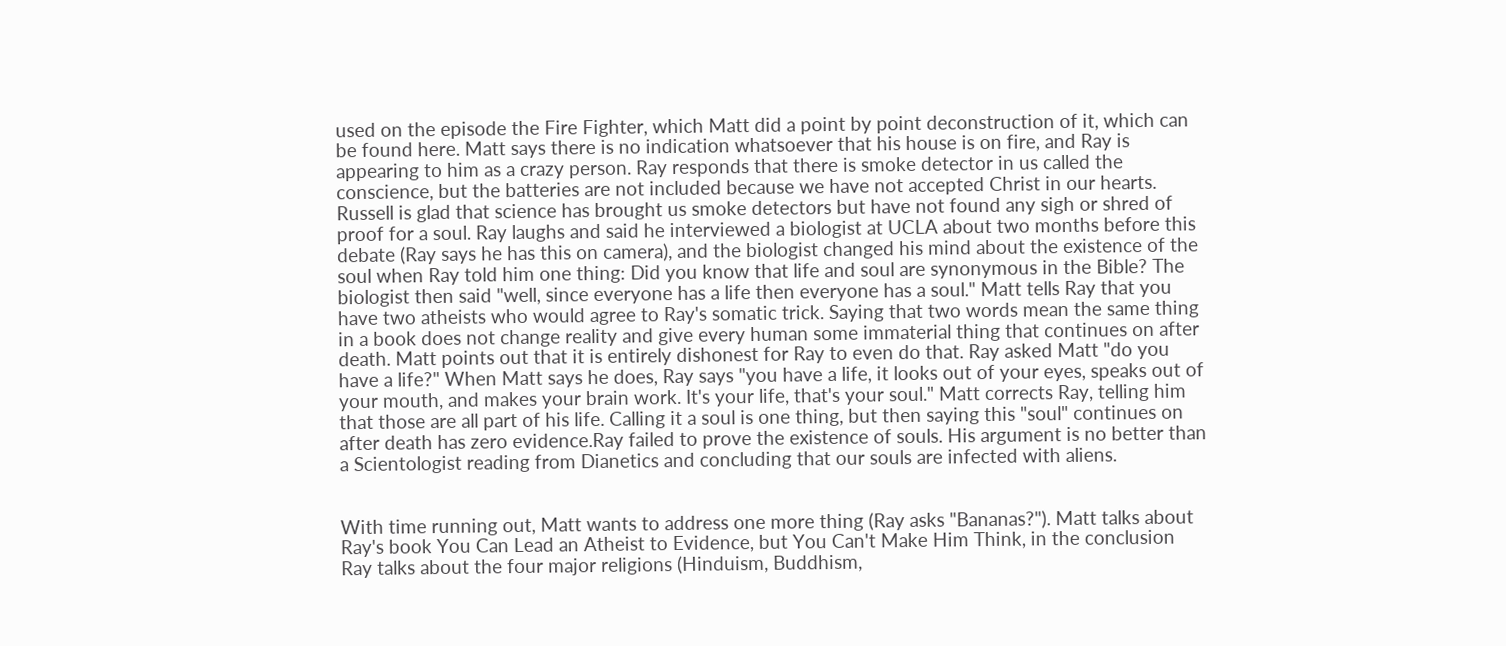used on the episode the Fire Fighter, which Matt did a point by point deconstruction of it, which can be found here. Matt says there is no indication whatsoever that his house is on fire, and Ray is appearing to him as a crazy person. Ray responds that there is smoke detector in us called the conscience, but the batteries are not included because we have not accepted Christ in our hearts. Russell is glad that science has brought us smoke detectors but have not found any sigh or shred of proof for a soul. Ray laughs and said he interviewed a biologist at UCLA about two months before this debate (Ray says he has this on camera), and the biologist changed his mind about the existence of the soul when Ray told him one thing: Did you know that life and soul are synonymous in the Bible? The biologist then said "well, since everyone has a life then everyone has a soul." Matt tells Ray that you have two atheists who would agree to Ray's somatic trick. Saying that two words mean the same thing in a book does not change reality and give every human some immaterial thing that continues on after death. Matt points out that it is entirely dishonest for Ray to even do that. Ray asked Matt "do you have a life?" When Matt says he does, Ray says "you have a life, it looks out of your eyes, speaks out of your mouth, and makes your brain work. It's your life, that's your soul." Matt corrects Ray, telling him that those are all part of his life. Calling it a soul is one thing, but then saying this "soul" continues on after death has zero evidence.Ray failed to prove the existence of souls. His argument is no better than a Scientologist reading from Dianetics and concluding that our souls are infected with aliens.


With time running out, Matt wants to address one more thing (Ray asks "Bananas?"). Matt talks about Ray's book You Can Lead an Atheist to Evidence, but You Can't Make Him Think, in the conclusion Ray talks about the four major religions (Hinduism, Buddhism,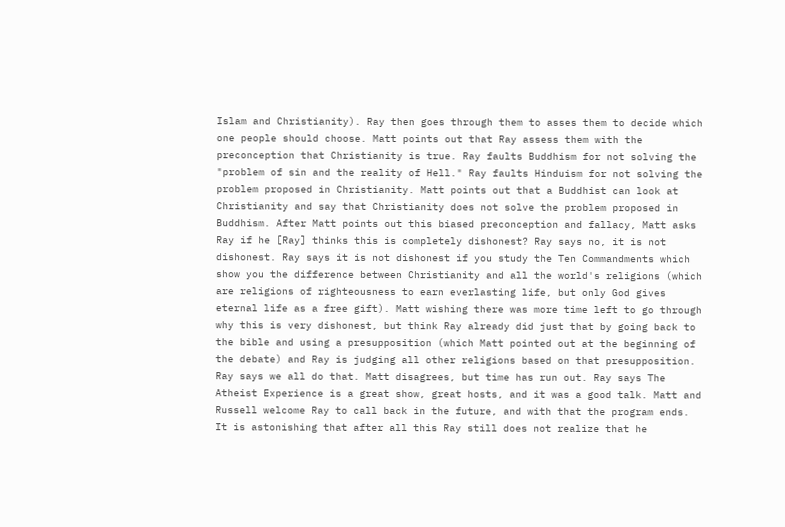Islam and Christianity). Ray then goes through them to asses them to decide which one people should choose. Matt points out that Ray assess them with the preconception that Christianity is true. Ray faults Buddhism for not solving the "problem of sin and the reality of Hell." Ray faults Hinduism for not solving the problem proposed in Christianity. Matt points out that a Buddhist can look at Christianity and say that Christianity does not solve the problem proposed in Buddhism. After Matt points out this biased preconception and fallacy, Matt asks Ray if he [Ray] thinks this is completely dishonest? Ray says no, it is not dishonest. Ray says it is not dishonest if you study the Ten Commandments which show you the difference between Christianity and all the world's religions (which are religions of righteousness to earn everlasting life, but only God gives eternal life as a free gift). Matt wishing there was more time left to go through why this is very dishonest, but think Ray already did just that by going back to the bible and using a presupposition (which Matt pointed out at the beginning of the debate) and Ray is judging all other religions based on that presupposition. Ray says we all do that. Matt disagrees, but time has run out. Ray says The Atheist Experience is a great show, great hosts, and it was a good talk. Matt and Russell welcome Ray to call back in the future, and with that the program ends. It is astonishing that after all this Ray still does not realize that he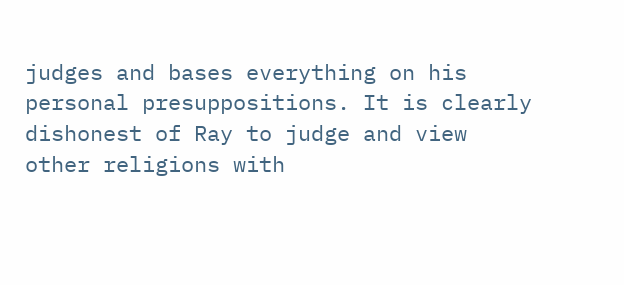judges and bases everything on his personal presuppositions. It is clearly dishonest of Ray to judge and view other religions with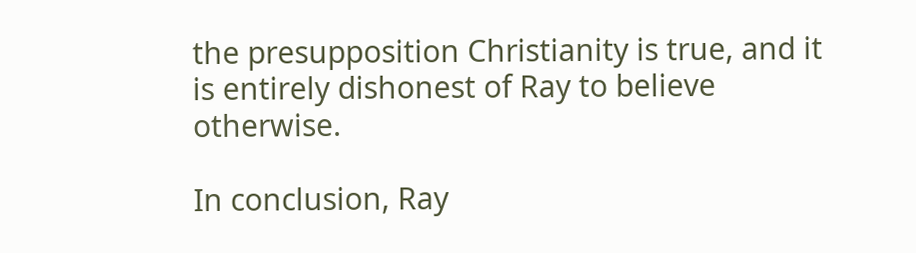the presupposition Christianity is true, and it is entirely dishonest of Ray to believe otherwise.

In conclusion, Ray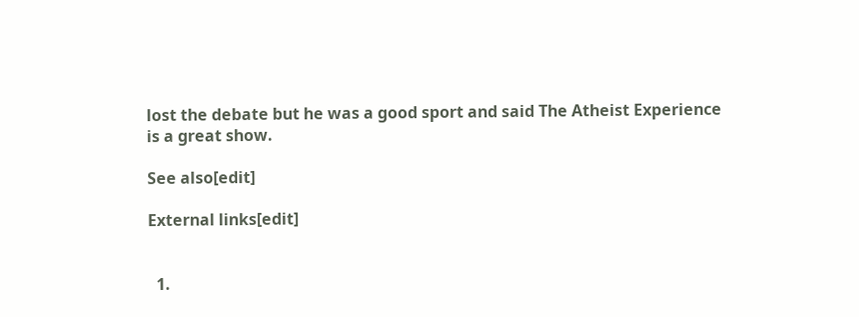lost the debate but he was a good sport and said The Atheist Experience is a great show.

See also[edit]

External links[edit]


  1.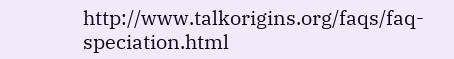http://www.talkorigins.org/faqs/faq-speciation.html